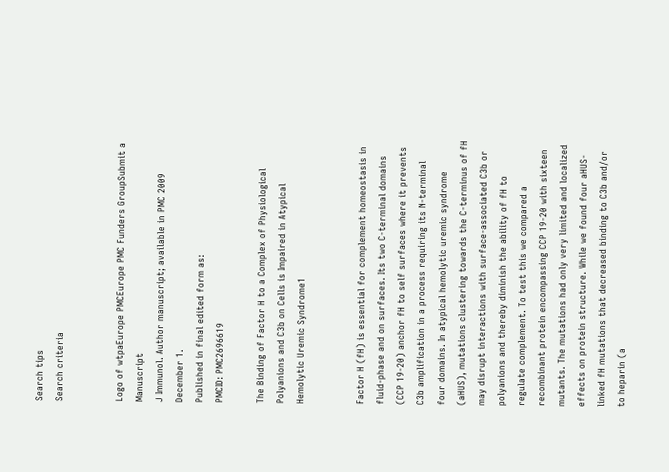Search tips
Search criteria


Logo of wtpaEurope PMCEurope PMC Funders GroupSubmit a Manuscript
J Immunol. Author manuscript; available in PMC 2009 December 1.
Published in final edited form as:
PMCID: PMC2696619

The Binding of Factor H to a Complex of Physiological Polyanions and C3b on Cells is Impaired in Atypical Hemolytic Uremic Syndrome1


Factor H (fH) is essential for complement homeostasis in fluid-phase and on surfaces. Its two C-terminal domains (CCP 19-20) anchor fH to self surfaces where it prevents C3b amplification in a process requiring its N-terminal four domains. In atypical hemolytic uremic syndrome (aHUS), mutations clustering towards the C-terminus of fH may disrupt interactions with surface-associated C3b or polyanions and thereby diminish the ability of fH to regulate complement. To test this we compared a recombinant protein encompassing CCP 19-20 with sixteen mutants. The mutations had only very limited and localized effects on protein structure. While we found four aHUS-linked fH mutations that decreased binding to C3b and/or to heparin (a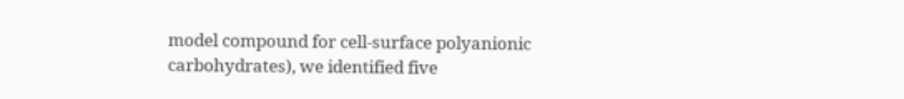model compound for cell-surface polyanionic carbohydrates), we identified five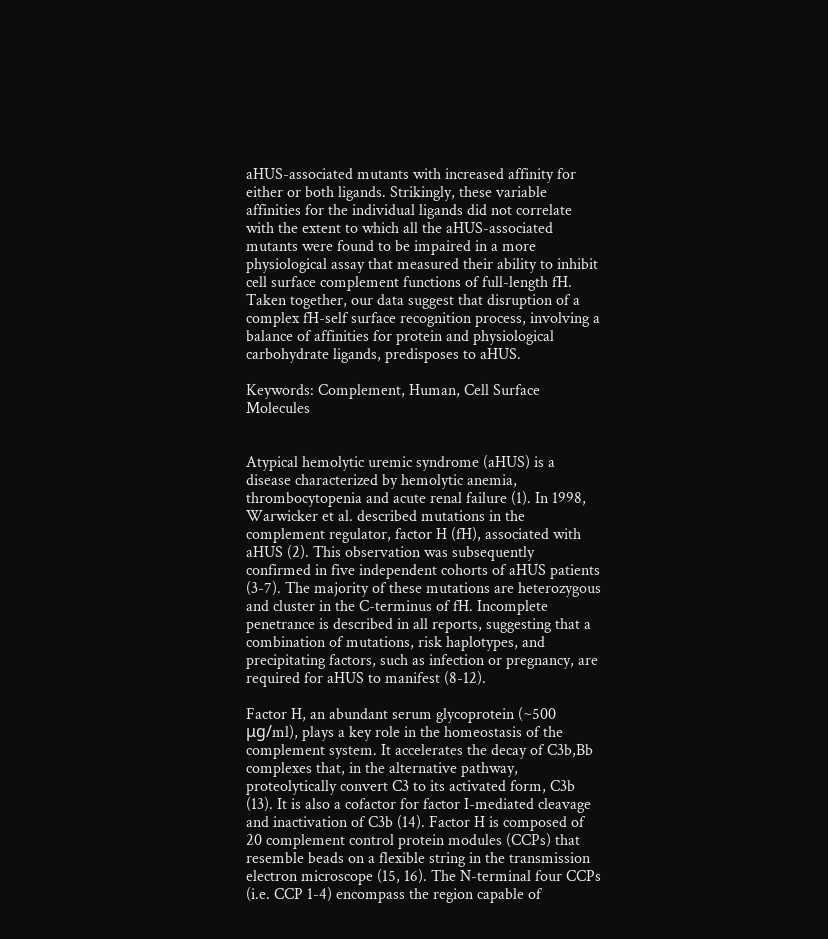aHUS-associated mutants with increased affinity for either or both ligands. Strikingly, these variable affinities for the individual ligands did not correlate with the extent to which all the aHUS-associated mutants were found to be impaired in a more physiological assay that measured their ability to inhibit cell surface complement functions of full-length fH. Taken together, our data suggest that disruption of a complex fH-self surface recognition process, involving a balance of affinities for protein and physiological carbohydrate ligands, predisposes to aHUS.

Keywords: Complement, Human, Cell Surface Molecules


Atypical hemolytic uremic syndrome (aHUS) is a disease characterized by hemolytic anemia, thrombocytopenia and acute renal failure (1). In 1998, Warwicker et al. described mutations in the complement regulator, factor H (fH), associated with aHUS (2). This observation was subsequently confirmed in five independent cohorts of aHUS patients (3-7). The majority of these mutations are heterozygous and cluster in the C-terminus of fH. Incomplete penetrance is described in all reports, suggesting that a combination of mutations, risk haplotypes, and precipitating factors, such as infection or pregnancy, are required for aHUS to manifest (8-12).

Factor H, an abundant serum glycoprotein (~500 μg/ml), plays a key role in the homeostasis of the complement system. It accelerates the decay of C3b,Bb complexes that, in the alternative pathway, proteolytically convert C3 to its activated form, C3b (13). It is also a cofactor for factor I-mediated cleavage and inactivation of C3b (14). Factor H is composed of 20 complement control protein modules (CCPs) that resemble beads on a flexible string in the transmission electron microscope (15, 16). The N-terminal four CCPs (i.e. CCP 1-4) encompass the region capable of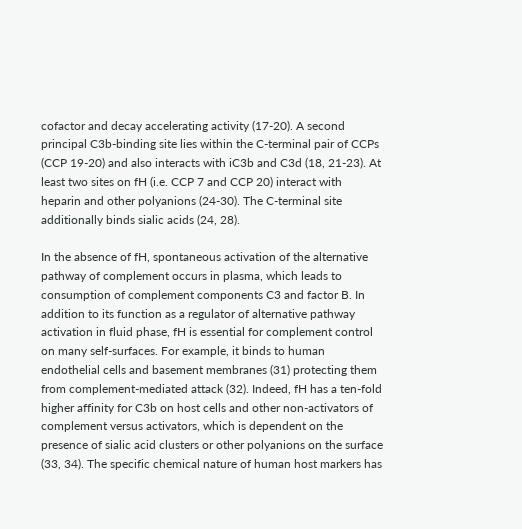cofactor and decay accelerating activity (17-20). A second principal C3b-binding site lies within the C-terminal pair of CCPs (CCP 19-20) and also interacts with iC3b and C3d (18, 21-23). At least two sites on fH (i.e. CCP 7 and CCP 20) interact with heparin and other polyanions (24-30). The C-terminal site additionally binds sialic acids (24, 28).

In the absence of fH, spontaneous activation of the alternative pathway of complement occurs in plasma, which leads to consumption of complement components C3 and factor B. In addition to its function as a regulator of alternative pathway activation in fluid phase, fH is essential for complement control on many self-surfaces. For example, it binds to human endothelial cells and basement membranes (31) protecting them from complement-mediated attack (32). Indeed, fH has a ten-fold higher affinity for C3b on host cells and other non-activators of complement versus activators, which is dependent on the presence of sialic acid clusters or other polyanions on the surface (33, 34). The specific chemical nature of human host markers has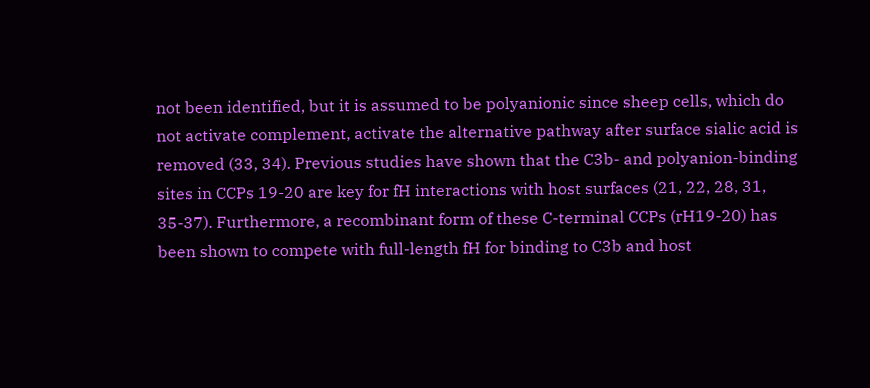not been identified, but it is assumed to be polyanionic since sheep cells, which do not activate complement, activate the alternative pathway after surface sialic acid is removed (33, 34). Previous studies have shown that the C3b- and polyanion-binding sites in CCPs 19-20 are key for fH interactions with host surfaces (21, 22, 28, 31, 35-37). Furthermore, a recombinant form of these C-terminal CCPs (rH19-20) has been shown to compete with full-length fH for binding to C3b and host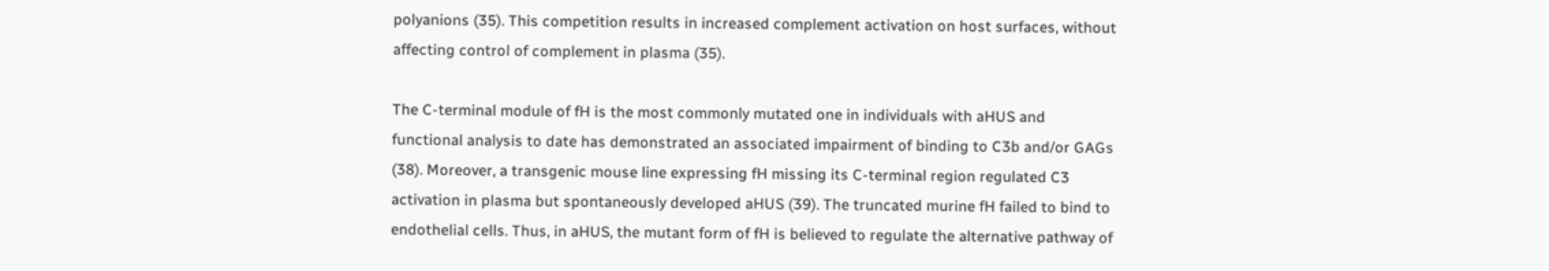polyanions (35). This competition results in increased complement activation on host surfaces, without affecting control of complement in plasma (35).

The C-terminal module of fH is the most commonly mutated one in individuals with aHUS and functional analysis to date has demonstrated an associated impairment of binding to C3b and/or GAGs (38). Moreover, a transgenic mouse line expressing fH missing its C-terminal region regulated C3 activation in plasma but spontaneously developed aHUS (39). The truncated murine fH failed to bind to endothelial cells. Thus, in aHUS, the mutant form of fH is believed to regulate the alternative pathway of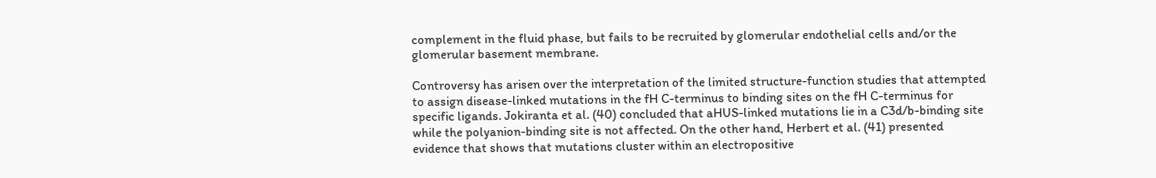complement in the fluid phase, but fails to be recruited by glomerular endothelial cells and/or the glomerular basement membrane.

Controversy has arisen over the interpretation of the limited structure-function studies that attempted to assign disease-linked mutations in the fH C-terminus to binding sites on the fH C-terminus for specific ligands. Jokiranta et al. (40) concluded that aHUS-linked mutations lie in a C3d/b-binding site while the polyanion-binding site is not affected. On the other hand, Herbert et al. (41) presented evidence that shows that mutations cluster within an electropositive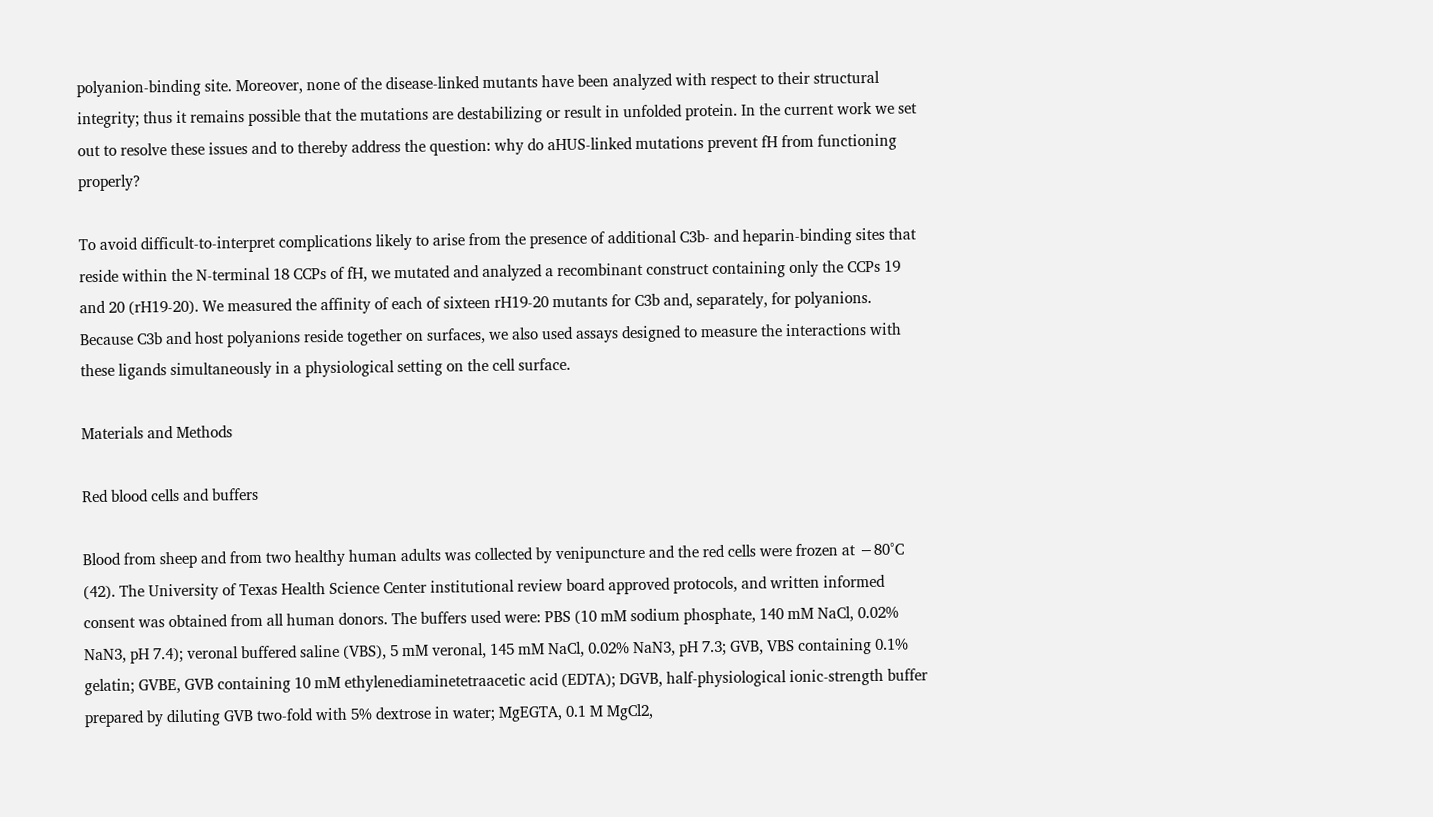polyanion-binding site. Moreover, none of the disease-linked mutants have been analyzed with respect to their structural integrity; thus it remains possible that the mutations are destabilizing or result in unfolded protein. In the current work we set out to resolve these issues and to thereby address the question: why do aHUS-linked mutations prevent fH from functioning properly?

To avoid difficult-to-interpret complications likely to arise from the presence of additional C3b- and heparin-binding sites that reside within the N-terminal 18 CCPs of fH, we mutated and analyzed a recombinant construct containing only the CCPs 19 and 20 (rH19-20). We measured the affinity of each of sixteen rH19-20 mutants for C3b and, separately, for polyanions. Because C3b and host polyanions reside together on surfaces, we also used assays designed to measure the interactions with these ligands simultaneously in a physiological setting on the cell surface.

Materials and Methods

Red blood cells and buffers

Blood from sheep and from two healthy human adults was collected by venipuncture and the red cells were frozen at −80°C (42). The University of Texas Health Science Center institutional review board approved protocols, and written informed consent was obtained from all human donors. The buffers used were: PBS (10 mM sodium phosphate, 140 mM NaCl, 0.02% NaN3, pH 7.4); veronal buffered saline (VBS), 5 mM veronal, 145 mM NaCl, 0.02% NaN3, pH 7.3; GVB, VBS containing 0.1% gelatin; GVBE, GVB containing 10 mM ethylenediaminetetraacetic acid (EDTA); DGVB, half-physiological ionic-strength buffer prepared by diluting GVB two-fold with 5% dextrose in water; MgEGTA, 0.1 M MgCl2,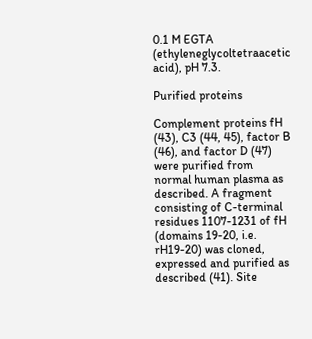0.1 M EGTA (ethyleneglycoltetraacetic acid), pH 7.3.

Purified proteins

Complement proteins fH (43), C3 (44, 45), factor B (46), and factor D (47) were purified from normal human plasma as described. A fragment consisting of C-terminal residues 1107-1231 of fH (domains 19-20, i.e. rH19-20) was cloned, expressed and purified as described (41). Site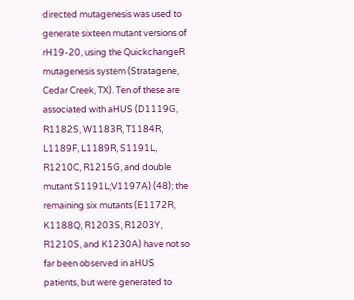directed mutagenesis was used to generate sixteen mutant versions of rH19-20, using the QuickchangeR mutagenesis system (Stratagene, Cedar Creek, TX). Ten of these are associated with aHUS (D1119G, R1182S, W1183R, T1184R, L1189F, L1189R, S1191L, R1210C, R1215G, and double mutant S1191L;V1197A) (48); the remaining six mutants (E1172R, K1188Q, R1203S, R1203Y, R1210S, and K1230A) have not so far been observed in aHUS patients, but were generated to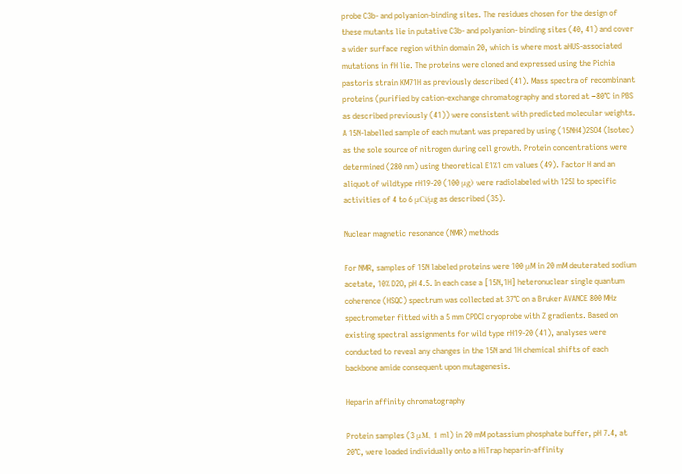probe C3b- and polyanion-binding sites. The residues chosen for the design of these mutants lie in putative C3b- and polyanion- binding sites (40, 41) and cover a wider surface region within domain 20, which is where most aHUS-associated mutations in fH lie. The proteins were cloned and expressed using the Pichia pastoris strain KM71H as previously described (41). Mass spectra of recombinant proteins (purified by cation-exchange chromatography and stored at −80°C in PBS as described previously (41)) were consistent with predicted molecular weights. A 15N-labelled sample of each mutant was prepared by using (15NH4)2SO4 (Isotec) as the sole source of nitrogen during cell growth. Protein concentrations were determined (280 nm) using theoretical E1%1 cm values (49). Factor H and an aliquot of wildtype rH19-20 (100 μg) were radiolabeled with 125I to specific activities of 4 to 6 μCi/μg as described (35).

Nuclear magnetic resonance (NMR) methods

For NMR, samples of 15N labeled proteins were 100 μM in 20 mM deuterated sodium acetate, 10% D2O, pH 4.5. In each case a [15N,1H] heteronuclear single quantum coherence (HSQC) spectrum was collected at 37°C on a Bruker AVANCE 800 MHz spectrometer fitted with a 5 mm CPDCI cryoprobe with Z gradients. Based on existing spectral assignments for wild type rH19-20 (41), analyses were conducted to reveal any changes in the 15N and 1H chemical shifts of each backbone amide consequent upon mutagenesis.

Heparin affinity chromatography

Protein samples (3 μM, 1 ml) in 20 mM potassium phosphate buffer, pH 7.4, at 20°C, were loaded individually onto a HiTrap heparin-affinity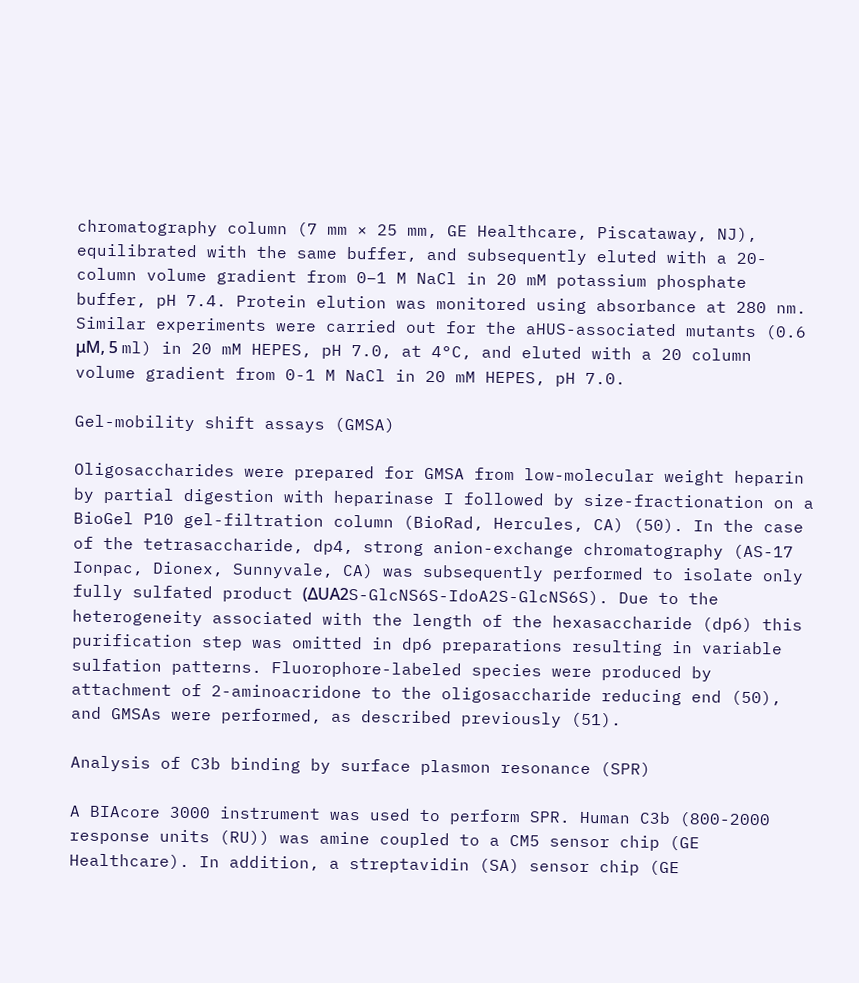chromatography column (7 mm × 25 mm, GE Healthcare, Piscataway, NJ), equilibrated with the same buffer, and subsequently eluted with a 20-column volume gradient from 0–1 M NaCl in 20 mM potassium phosphate buffer, pH 7.4. Protein elution was monitored using absorbance at 280 nm. Similar experiments were carried out for the aHUS-associated mutants (0.6 μM, 5 ml) in 20 mM HEPES, pH 7.0, at 4°C, and eluted with a 20 column volume gradient from 0-1 M NaCl in 20 mM HEPES, pH 7.0.

Gel-mobility shift assays (GMSA)

Oligosaccharides were prepared for GMSA from low-molecular weight heparin by partial digestion with heparinase I followed by size-fractionation on a BioGel P10 gel-filtration column (BioRad, Hercules, CA) (50). In the case of the tetrasaccharide, dp4, strong anion-exchange chromatography (AS-17 Ionpac, Dionex, Sunnyvale, CA) was subsequently performed to isolate only fully sulfated product (ΔUA2S-GlcNS6S-IdoA2S-GlcNS6S). Due to the heterogeneity associated with the length of the hexasaccharide (dp6) this purification step was omitted in dp6 preparations resulting in variable sulfation patterns. Fluorophore-labeled species were produced by attachment of 2-aminoacridone to the oligosaccharide reducing end (50), and GMSAs were performed, as described previously (51).

Analysis of C3b binding by surface plasmon resonance (SPR)

A BIAcore 3000 instrument was used to perform SPR. Human C3b (800-2000 response units (RU)) was amine coupled to a CM5 sensor chip (GE Healthcare). In addition, a streptavidin (SA) sensor chip (GE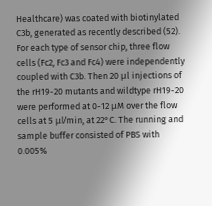Healthcare) was coated with biotinylated C3b, generated as recently described (52). For each type of sensor chip, three flow cells (Fc2, Fc3 and Fc4) were independently coupled with C3b. Then 20 μl injections of the rH19-20 mutants and wildtype rH19-20 were performed at 0-12 μM over the flow cells at 5 μl/min, at 22°C. The running and sample buffer consisted of PBS with 0.005%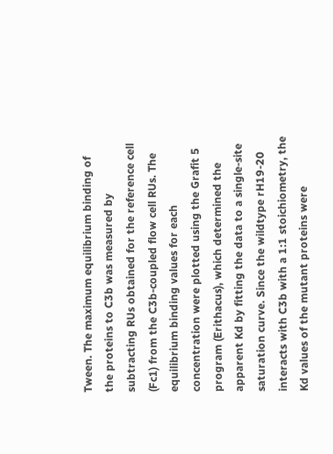Tween. The maximum equilibrium binding of the proteins to C3b was measured by subtracting RUs obtained for the reference cell (Fc1) from the C3b-coupled flow cell RUs. The equilibrium binding values for each concentration were plotted using the Grafit 5 program (Erithacus), which determined the apparent Kd by fitting the data to a single-site saturation curve. Since the wildtype rH19-20 interacts with C3b with a 1:1 stoichiometry, the Kd values of the mutant proteins were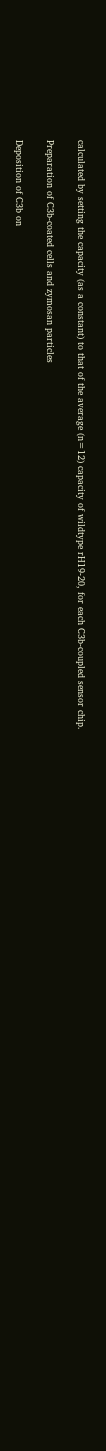calculated by setting the capacity (as a constant) to that of the average (n=12) capacity of wildtype rH19-20, for each C3b-coupled sensor chip.

Preparation of C3b-coated cells and zymosan particles

Deposition of C3b on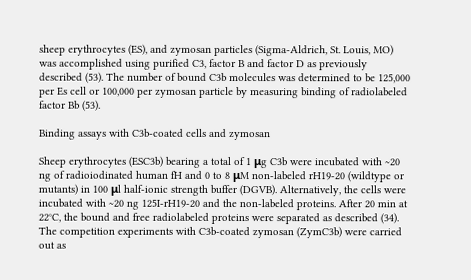sheep erythrocytes (ES), and zymosan particles (Sigma-Aldrich, St. Louis, MO) was accomplished using purified C3, factor B and factor D as previously described (53). The number of bound C3b molecules was determined to be 125,000 per Es cell or 100,000 per zymosan particle by measuring binding of radiolabeled factor Bb (53).

Binding assays with C3b-coated cells and zymosan

Sheep erythrocytes (ESC3b) bearing a total of 1 μg C3b were incubated with ~20 ng of radioiodinated human fH and 0 to 8 μM non-labeled rH19-20 (wildtype or mutants) in 100 μl half-ionic strength buffer (DGVB). Alternatively, the cells were incubated with ~20 ng 125I-rH19-20 and the non-labeled proteins. After 20 min at 22°C, the bound and free radiolabeled proteins were separated as described (34). The competition experiments with C3b-coated zymosan (ZymC3b) were carried out as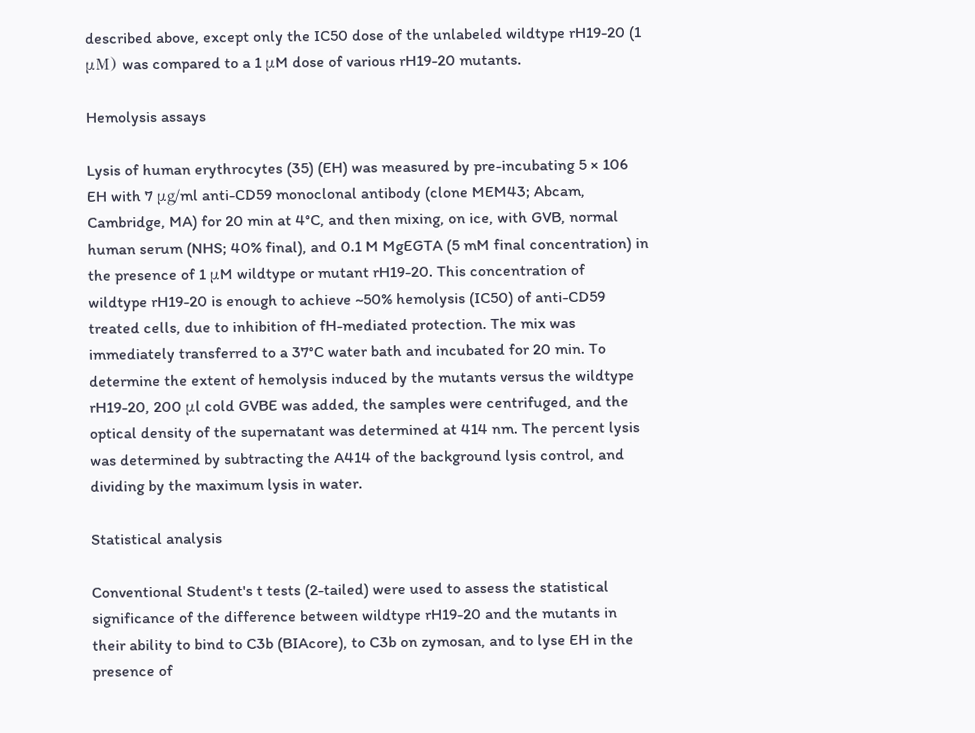described above, except only the IC50 dose of the unlabeled wildtype rH19-20 (1 μM) was compared to a 1 μM dose of various rH19-20 mutants.

Hemolysis assays

Lysis of human erythrocytes (35) (EH) was measured by pre-incubating 5 × 106 EH with 7 μg/ml anti-CD59 monoclonal antibody (clone MEM43; Abcam, Cambridge, MA) for 20 min at 4°C, and then mixing, on ice, with GVB, normal human serum (NHS; 40% final), and 0.1 M MgEGTA (5 mM final concentration) in the presence of 1 μM wildtype or mutant rH19-20. This concentration of wildtype rH19-20 is enough to achieve ~50% hemolysis (IC50) of anti-CD59 treated cells, due to inhibition of fH-mediated protection. The mix was immediately transferred to a 37°C water bath and incubated for 20 min. To determine the extent of hemolysis induced by the mutants versus the wildtype rH19-20, 200 μl cold GVBE was added, the samples were centrifuged, and the optical density of the supernatant was determined at 414 nm. The percent lysis was determined by subtracting the A414 of the background lysis control, and dividing by the maximum lysis in water.

Statistical analysis

Conventional Student's t tests (2-tailed) were used to assess the statistical significance of the difference between wildtype rH19-20 and the mutants in their ability to bind to C3b (BIAcore), to C3b on zymosan, and to lyse EH in the presence of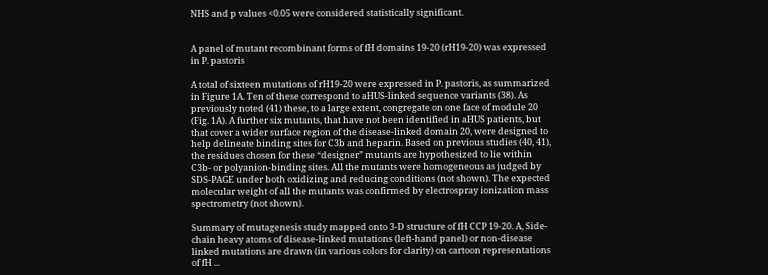NHS and p values <0.05 were considered statistically significant.


A panel of mutant recombinant forms of fH domains 19-20 (rH19-20) was expressed in P. pastoris

A total of sixteen mutations of rH19-20 were expressed in P. pastoris, as summarized in Figure 1A. Ten of these correspond to aHUS-linked sequence variants (38). As previously noted (41) these, to a large extent, congregate on one face of module 20 (Fig. 1A). A further six mutants, that have not been identified in aHUS patients, but that cover a wider surface region of the disease-linked domain 20, were designed to help delineate binding sites for C3b and heparin. Based on previous studies (40, 41), the residues chosen for these “designer” mutants are hypothesized to lie within C3b- or polyanion-binding sites. All the mutants were homogeneous as judged by SDS-PAGE under both oxidizing and reducing conditions (not shown). The expected molecular weight of all the mutants was confirmed by electrospray ionization mass spectrometry (not shown).

Summary of mutagenesis study mapped onto 3-D structure of fH CCP 19-20. A, Side-chain heavy atoms of disease-linked mutations (left-hand panel) or non-disease linked mutations are drawn (in various colors for clarity) on cartoon representations of fH ...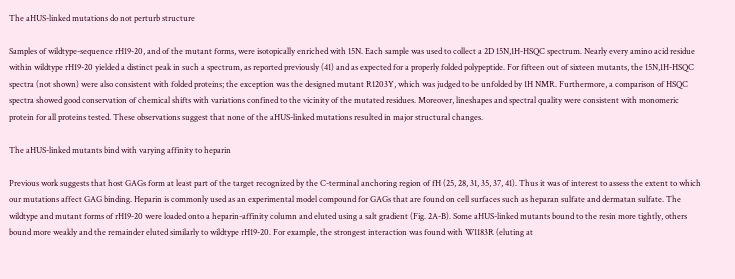The aHUS-linked mutations do not perturb structure

Samples of wildtype-sequence rH19-20, and of the mutant forms, were isotopically enriched with 15N. Each sample was used to collect a 2D 15N,1H-HSQC spectrum. Nearly every amino acid residue within wildtype rH19-20 yielded a distinct peak in such a spectrum, as reported previously (41) and as expected for a properly folded polypeptide. For fifteen out of sixteen mutants, the 15N,1H-HSQC spectra (not shown) were also consistent with folded proteins; the exception was the designed mutant R1203Y, which was judged to be unfolded by 1H NMR. Furthermore, a comparison of HSQC spectra showed good conservation of chemical shifts with variations confined to the vicinity of the mutated residues. Moreover, lineshapes and spectral quality were consistent with monomeric protein for all proteins tested. These observations suggest that none of the aHUS-linked mutations resulted in major structural changes.

The aHUS-linked mutants bind with varying affinity to heparin

Previous work suggests that host GAGs form at least part of the target recognized by the C-terminal anchoring region of fH (25, 28, 31, 35, 37, 41). Thus it was of interest to assess the extent to which our mutations affect GAG binding. Heparin is commonly used as an experimental model compound for GAGs that are found on cell surfaces such as heparan sulfate and dermatan sulfate. The wildtype and mutant forms of rH19-20 were loaded onto a heparin-affinity column and eluted using a salt gradient (Fig. 2A-B). Some aHUS-linked mutants bound to the resin more tightly, others bound more weakly and the remainder eluted similarly to wildtype rH19-20. For example, the strongest interaction was found with W1183R (eluting at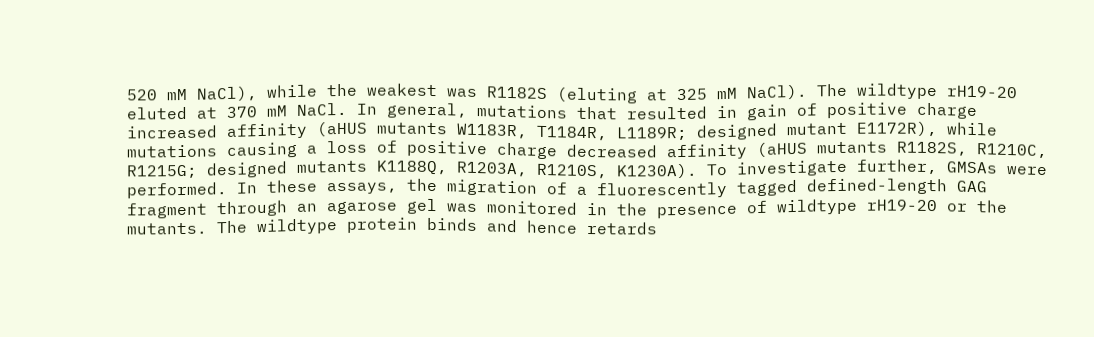520 mM NaCl), while the weakest was R1182S (eluting at 325 mM NaCl). The wildtype rH19-20 eluted at 370 mM NaCl. In general, mutations that resulted in gain of positive charge increased affinity (aHUS mutants W1183R, T1184R, L1189R; designed mutant E1172R), while mutations causing a loss of positive charge decreased affinity (aHUS mutants R1182S, R1210C, R1215G; designed mutants K1188Q, R1203A, R1210S, K1230A). To investigate further, GMSAs were performed. In these assays, the migration of a fluorescently tagged defined-length GAG fragment through an agarose gel was monitored in the presence of wildtype rH19-20 or the mutants. The wildtype protein binds and hence retards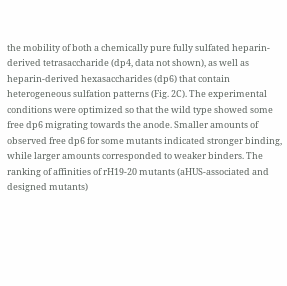the mobility of both a chemically pure fully sulfated heparin-derived tetrasaccharide (dp4, data not shown), as well as heparin-derived hexasaccharides (dp6) that contain heterogeneous sulfation patterns (Fig. 2C). The experimental conditions were optimized so that the wild type showed some free dp6 migrating towards the anode. Smaller amounts of observed free dp6 for some mutants indicated stronger binding, while larger amounts corresponded to weaker binders. The ranking of affinities of rH19-20 mutants (aHUS-associated and designed mutants)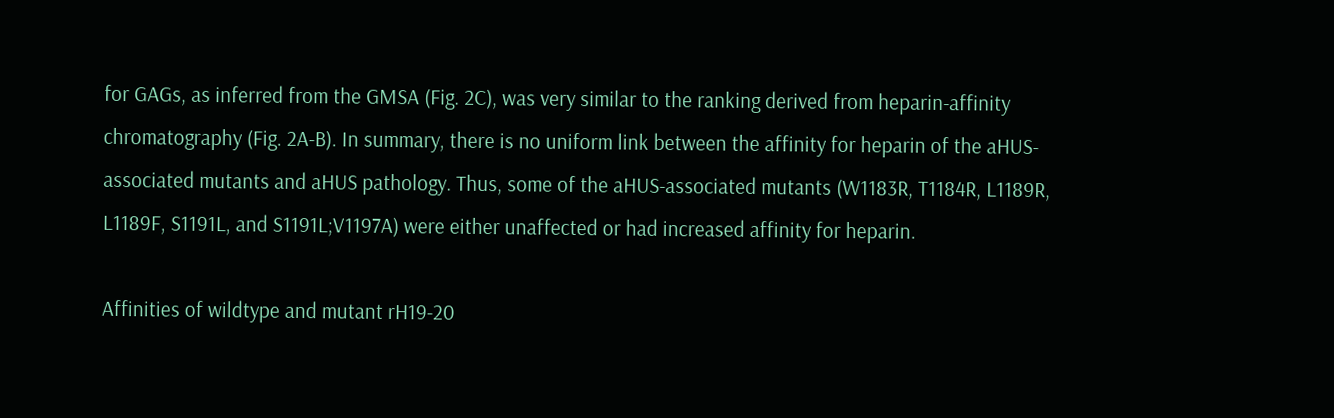for GAGs, as inferred from the GMSA (Fig. 2C), was very similar to the ranking derived from heparin-affinity chromatography (Fig. 2A-B). In summary, there is no uniform link between the affinity for heparin of the aHUS-associated mutants and aHUS pathology. Thus, some of the aHUS-associated mutants (W1183R, T1184R, L1189R, L1189F, S1191L, and S1191L;V1197A) were either unaffected or had increased affinity for heparin.

Affinities of wildtype and mutant rH19-20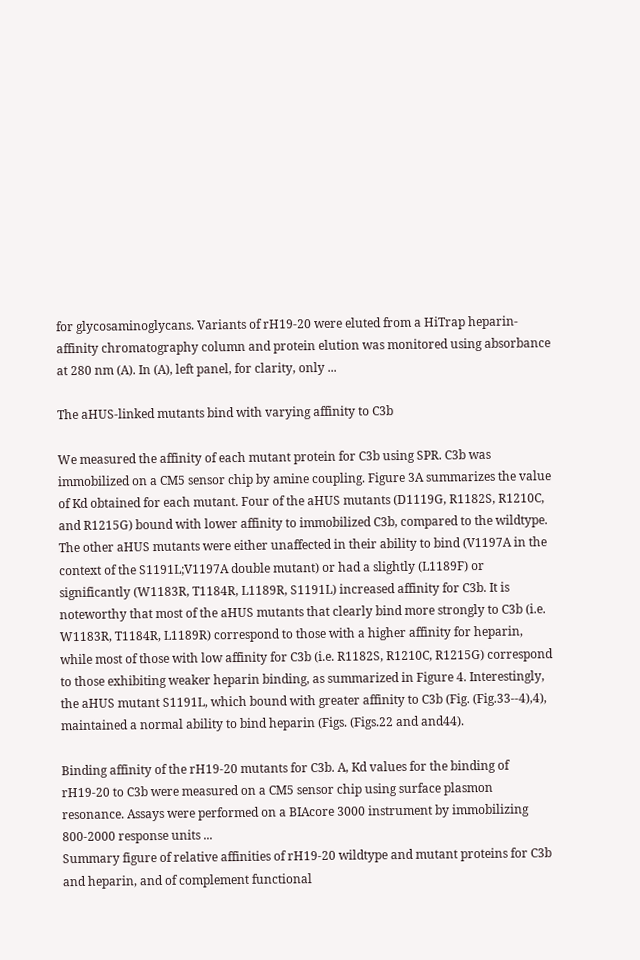for glycosaminoglycans. Variants of rH19-20 were eluted from a HiTrap heparin-affinity chromatography column and protein elution was monitored using absorbance at 280 nm (A). In (A), left panel, for clarity, only ...

The aHUS-linked mutants bind with varying affinity to C3b

We measured the affinity of each mutant protein for C3b using SPR. C3b was immobilized on a CM5 sensor chip by amine coupling. Figure 3A summarizes the value of Kd obtained for each mutant. Four of the aHUS mutants (D1119G, R1182S, R1210C, and R1215G) bound with lower affinity to immobilized C3b, compared to the wildtype. The other aHUS mutants were either unaffected in their ability to bind (V1197A in the context of the S1191L;V1197A double mutant) or had a slightly (L1189F) or significantly (W1183R, T1184R, L1189R, S1191L) increased affinity for C3b. It is noteworthy that most of the aHUS mutants that clearly bind more strongly to C3b (i.e. W1183R, T1184R, L1189R) correspond to those with a higher affinity for heparin, while most of those with low affinity for C3b (i.e. R1182S, R1210C, R1215G) correspond to those exhibiting weaker heparin binding, as summarized in Figure 4. Interestingly, the aHUS mutant S1191L, which bound with greater affinity to C3b (Fig. (Fig.33--4),4), maintained a normal ability to bind heparin (Figs. (Figs.22 and and44).

Binding affinity of the rH19-20 mutants for C3b. A, Kd values for the binding of rH19-20 to C3b were measured on a CM5 sensor chip using surface plasmon resonance. Assays were performed on a BIAcore 3000 instrument by immobilizing 800-2000 response units ...
Summary figure of relative affinities of rH19-20 wildtype and mutant proteins for C3b and heparin, and of complement functional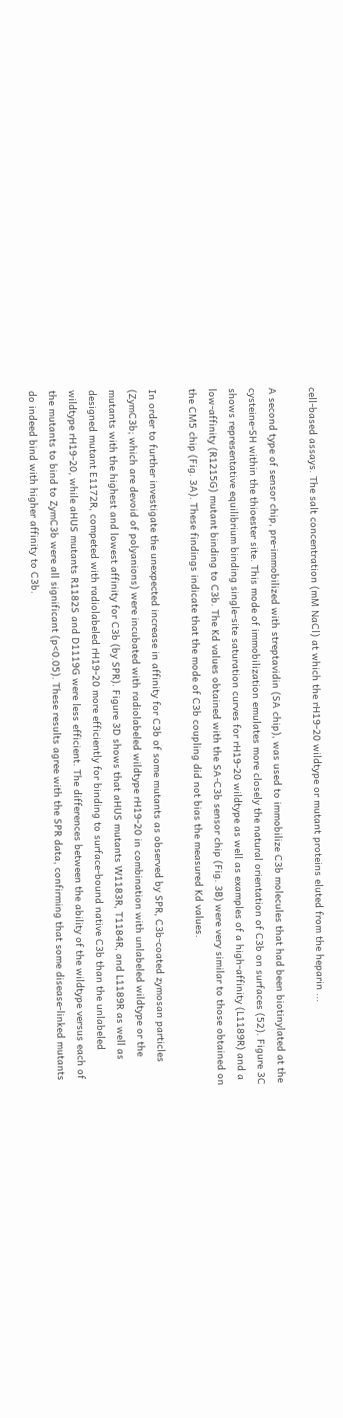cell-based assays. The salt concentration (mM NaCl) at which the rH19-20 wildtype or mutant proteins eluted from the heparin ...

A second type of sensor chip, pre-immobilized with streptavidin (SA chip), was used to immobilize C3b molecules that had been biotinylated at the cysteine-SH within the thioester site. This mode of immobilization emulates more closely the natural orientation of C3b on surfaces (52). Figure 3C shows representative equilibrium binding single-site saturation curves for rH19-20 wildtype as well as examples of a high-affinity (L1189R) and a low-affinity (R1215G) mutant binding to C3b. The Kd values obtained with the SA-C3b sensor chip (Fig. 3B) were very similar to those obtained on the CM5 chip (Fig. 3A). These findings indicate that the mode of C3b coupling did not bias the measured Kd values.

In order to further investigate the unexpected increase in affinity for C3b of some mutants as observed by SPR, C3b-coated zymosan particles (ZymC3b; which are devoid of polyanions) were incubated with radiolabeled wildtype rH19-20 in combination with unlabeled wildtype or the mutants with the highest and lowest affinity for C3b (by SPR). Figure 3D shows that aHUS mutants W1183R, T1184R, and L1189R as well as designed mutant E1172R, competed with radiolabeled rH19-20 more efficiently for binding to surface-bound native C3b than the unlabeled wildtype rH19-20, while aHUS mutants R1182S and D1119G were less efficient. The differences between the ability of the wildtype versus each of the mutants to bind to ZymC3b were all significant (p<0.05). These results agree with the SPR data, confirming that some disease-linked mutants do indeed bind with higher affinity to C3b.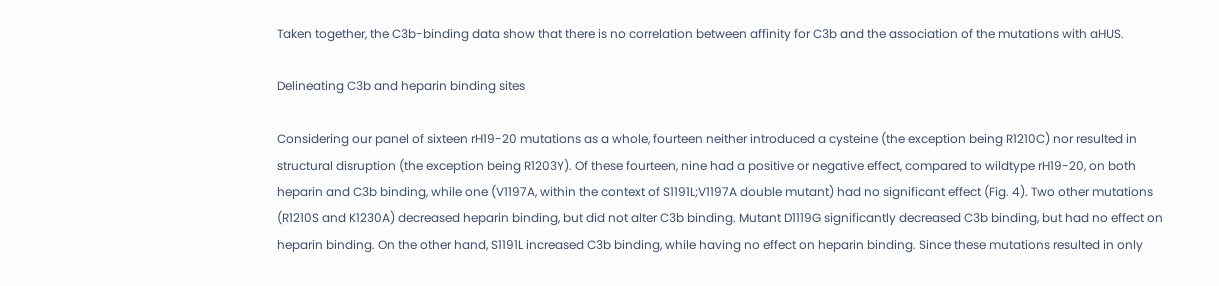Taken together, the C3b-binding data show that there is no correlation between affinity for C3b and the association of the mutations with aHUS.

Delineating C3b and heparin binding sites

Considering our panel of sixteen rH19-20 mutations as a whole, fourteen neither introduced a cysteine (the exception being R1210C) nor resulted in structural disruption (the exception being R1203Y). Of these fourteen, nine had a positive or negative effect, compared to wildtype rH19-20, on both heparin and C3b binding, while one (V1197A, within the context of S1191L;V1197A double mutant) had no significant effect (Fig. 4). Two other mutations (R1210S and K1230A) decreased heparin binding, but did not alter C3b binding. Mutant D1119G significantly decreased C3b binding, but had no effect on heparin binding. On the other hand, S1191L increased C3b binding, while having no effect on heparin binding. Since these mutations resulted in only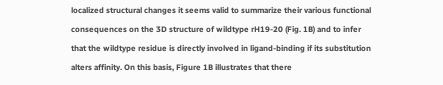localized structural changes it seems valid to summarize their various functional consequences on the 3D structure of wildtype rH19-20 (Fig. 1B) and to infer that the wildtype residue is directly involved in ligand-binding if its substitution alters affinity. On this basis, Figure 1B illustrates that there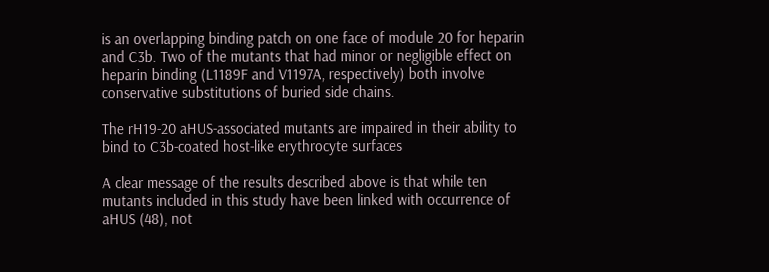is an overlapping binding patch on one face of module 20 for heparin and C3b. Two of the mutants that had minor or negligible effect on heparin binding (L1189F and V1197A, respectively) both involve conservative substitutions of buried side chains.

The rH19-20 aHUS-associated mutants are impaired in their ability to bind to C3b-coated host-like erythrocyte surfaces

A clear message of the results described above is that while ten mutants included in this study have been linked with occurrence of aHUS (48), not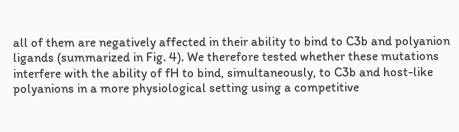all of them are negatively affected in their ability to bind to C3b and polyanion ligands (summarized in Fig. 4). We therefore tested whether these mutations interfere with the ability of fH to bind, simultaneously, to C3b and host-like polyanions in a more physiological setting using a competitive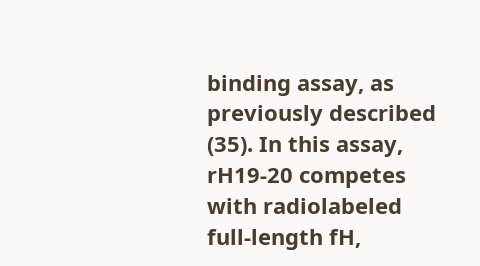binding assay, as previously described (35). In this assay, rH19-20 competes with radiolabeled full-length fH,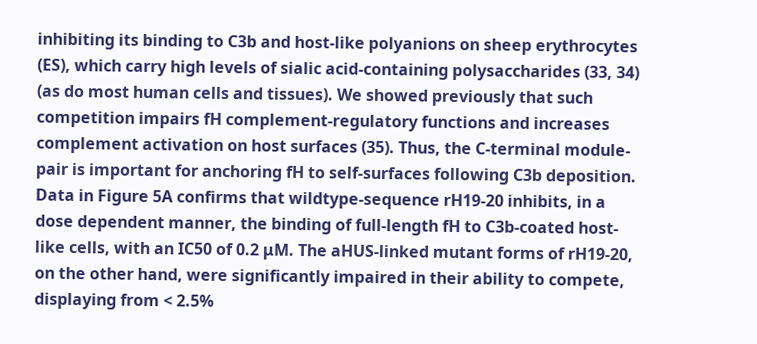inhibiting its binding to C3b and host-like polyanions on sheep erythrocytes (ES), which carry high levels of sialic acid-containing polysaccharides (33, 34) (as do most human cells and tissues). We showed previously that such competition impairs fH complement-regulatory functions and increases complement activation on host surfaces (35). Thus, the C-terminal module-pair is important for anchoring fH to self-surfaces following C3b deposition. Data in Figure 5A confirms that wildtype-sequence rH19-20 inhibits, in a dose dependent manner, the binding of full-length fH to C3b-coated host-like cells, with an IC50 of 0.2 μM. The aHUS-linked mutant forms of rH19-20, on the other hand, were significantly impaired in their ability to compete, displaying from < 2.5%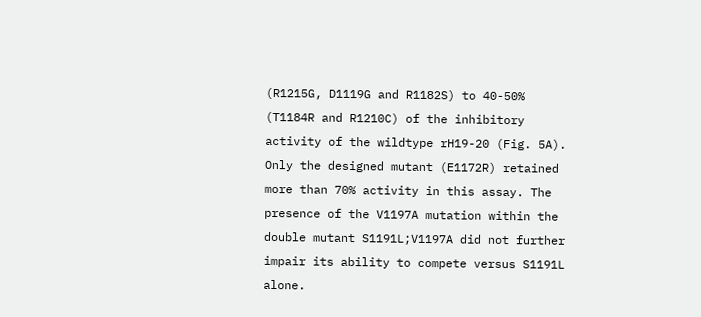(R1215G, D1119G and R1182S) to 40-50% (T1184R and R1210C) of the inhibitory activity of the wildtype rH19-20 (Fig. 5A). Only the designed mutant (E1172R) retained more than 70% activity in this assay. The presence of the V1197A mutation within the double mutant S1191L;V1197A did not further impair its ability to compete versus S1191L alone.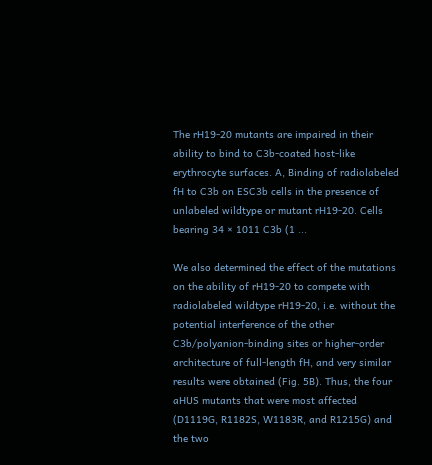The rH19-20 mutants are impaired in their ability to bind to C3b-coated host-like erythrocyte surfaces. A, Binding of radiolabeled fH to C3b on ESC3b cells in the presence of unlabeled wildtype or mutant rH19-20. Cells bearing 34 × 1011 C3b (1 ...

We also determined the effect of the mutations on the ability of rH19-20 to compete with radiolabeled wildtype rH19-20, i.e. without the potential interference of the other C3b/polyanion-binding sites or higher-order architecture of full-length fH, and very similar results were obtained (Fig. 5B). Thus, the four aHUS mutants that were most affected (D1119G, R1182S, W1183R, and R1215G) and the two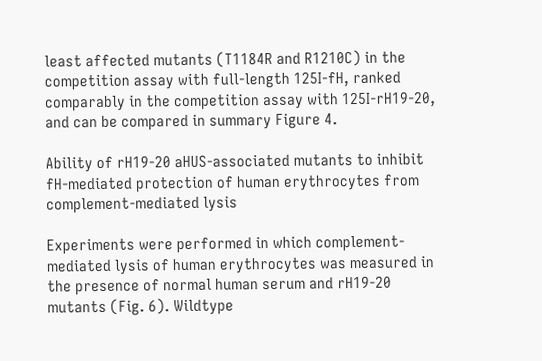least affected mutants (T1184R and R1210C) in the competition assay with full-length 125I-fH, ranked comparably in the competition assay with 125I-rH19-20, and can be compared in summary Figure 4.

Ability of rH19-20 aHUS-associated mutants to inhibit fH-mediated protection of human erythrocytes from complement-mediated lysis

Experiments were performed in which complement-mediated lysis of human erythrocytes was measured in the presence of normal human serum and rH19-20 mutants (Fig. 6). Wildtype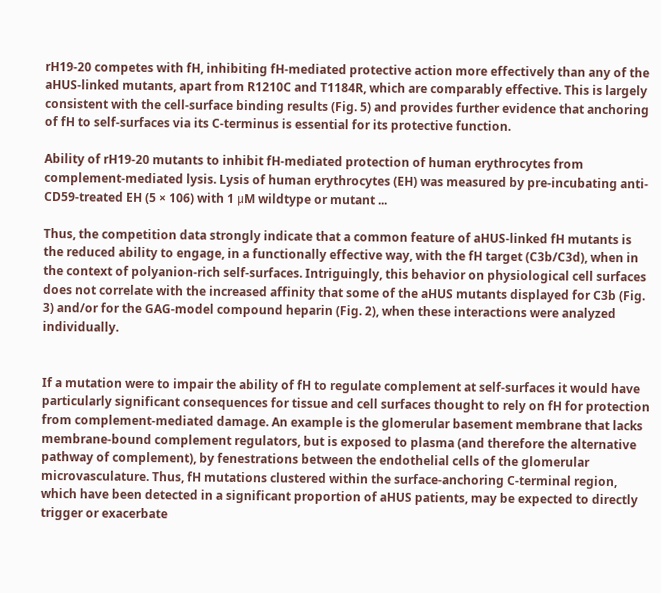rH19-20 competes with fH, inhibiting fH-mediated protective action more effectively than any of the aHUS-linked mutants, apart from R1210C and T1184R, which are comparably effective. This is largely consistent with the cell-surface binding results (Fig. 5) and provides further evidence that anchoring of fH to self-surfaces via its C-terminus is essential for its protective function.

Ability of rH19-20 mutants to inhibit fH-mediated protection of human erythrocytes from complement-mediated lysis. Lysis of human erythrocytes (EH) was measured by pre-incubating anti-CD59-treated EH (5 × 106) with 1 μM wildtype or mutant ...

Thus, the competition data strongly indicate that a common feature of aHUS-linked fH mutants is the reduced ability to engage, in a functionally effective way, with the fH target (C3b/C3d), when in the context of polyanion-rich self-surfaces. Intriguingly, this behavior on physiological cell surfaces does not correlate with the increased affinity that some of the aHUS mutants displayed for C3b (Fig. 3) and/or for the GAG-model compound heparin (Fig. 2), when these interactions were analyzed individually.


If a mutation were to impair the ability of fH to regulate complement at self-surfaces it would have particularly significant consequences for tissue and cell surfaces thought to rely on fH for protection from complement-mediated damage. An example is the glomerular basement membrane that lacks membrane-bound complement regulators, but is exposed to plasma (and therefore the alternative pathway of complement), by fenestrations between the endothelial cells of the glomerular microvasculature. Thus, fH mutations clustered within the surface-anchoring C-terminal region, which have been detected in a significant proportion of aHUS patients, may be expected to directly trigger or exacerbate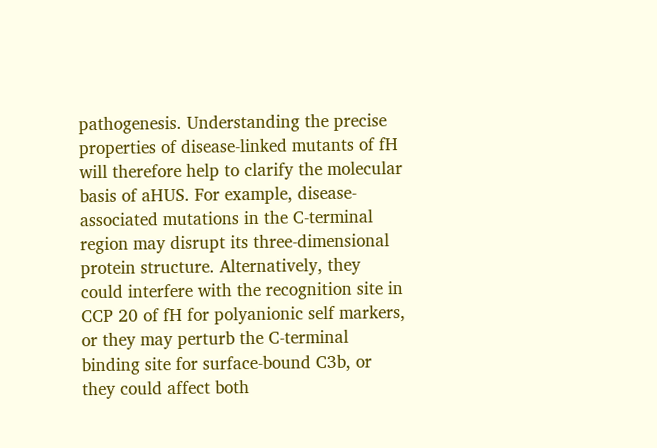pathogenesis. Understanding the precise properties of disease-linked mutants of fH will therefore help to clarify the molecular basis of aHUS. For example, disease-associated mutations in the C-terminal region may disrupt its three-dimensional protein structure. Alternatively, they could interfere with the recognition site in CCP 20 of fH for polyanionic self markers, or they may perturb the C-terminal binding site for surface-bound C3b, or they could affect both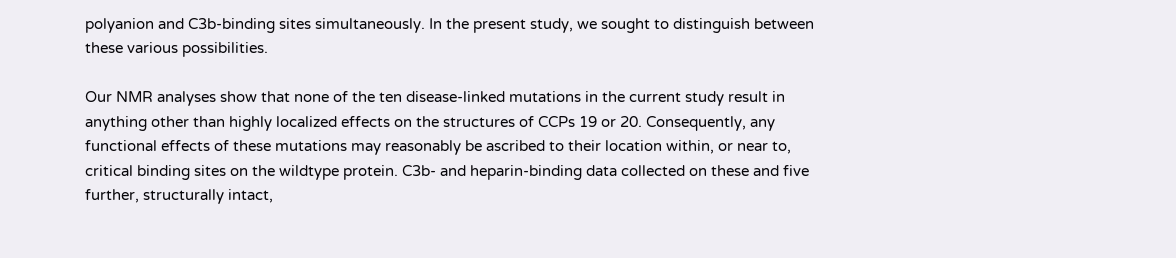polyanion and C3b-binding sites simultaneously. In the present study, we sought to distinguish between these various possibilities.

Our NMR analyses show that none of the ten disease-linked mutations in the current study result in anything other than highly localized effects on the structures of CCPs 19 or 20. Consequently, any functional effects of these mutations may reasonably be ascribed to their location within, or near to, critical binding sites on the wildtype protein. C3b- and heparin-binding data collected on these and five further, structurally intact,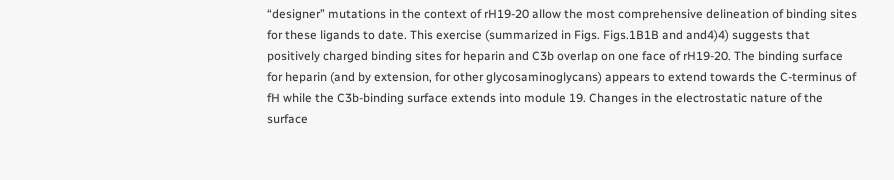“designer” mutations in the context of rH19-20 allow the most comprehensive delineation of binding sites for these ligands to date. This exercise (summarized in Figs. Figs.1B1B and and4)4) suggests that positively charged binding sites for heparin and C3b overlap on one face of rH19-20. The binding surface for heparin (and by extension, for other glycosaminoglycans) appears to extend towards the C-terminus of fH while the C3b-binding surface extends into module 19. Changes in the electrostatic nature of the surface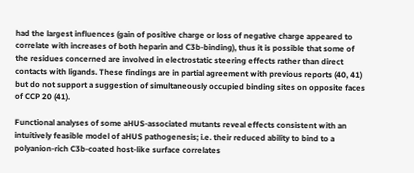had the largest influences (gain of positive charge or loss of negative charge appeared to correlate with increases of both heparin and C3b-binding), thus it is possible that some of the residues concerned are involved in electrostatic steering effects rather than direct contacts with ligands. These findings are in partial agreement with previous reports (40, 41) but do not support a suggestion of simultaneously occupied binding sites on opposite faces of CCP 20 (41).

Functional analyses of some aHUS-associated mutants reveal effects consistent with an intuitively feasible model of aHUS pathogenesis; i.e. their reduced ability to bind to a polyanion-rich C3b-coated host-like surface correlates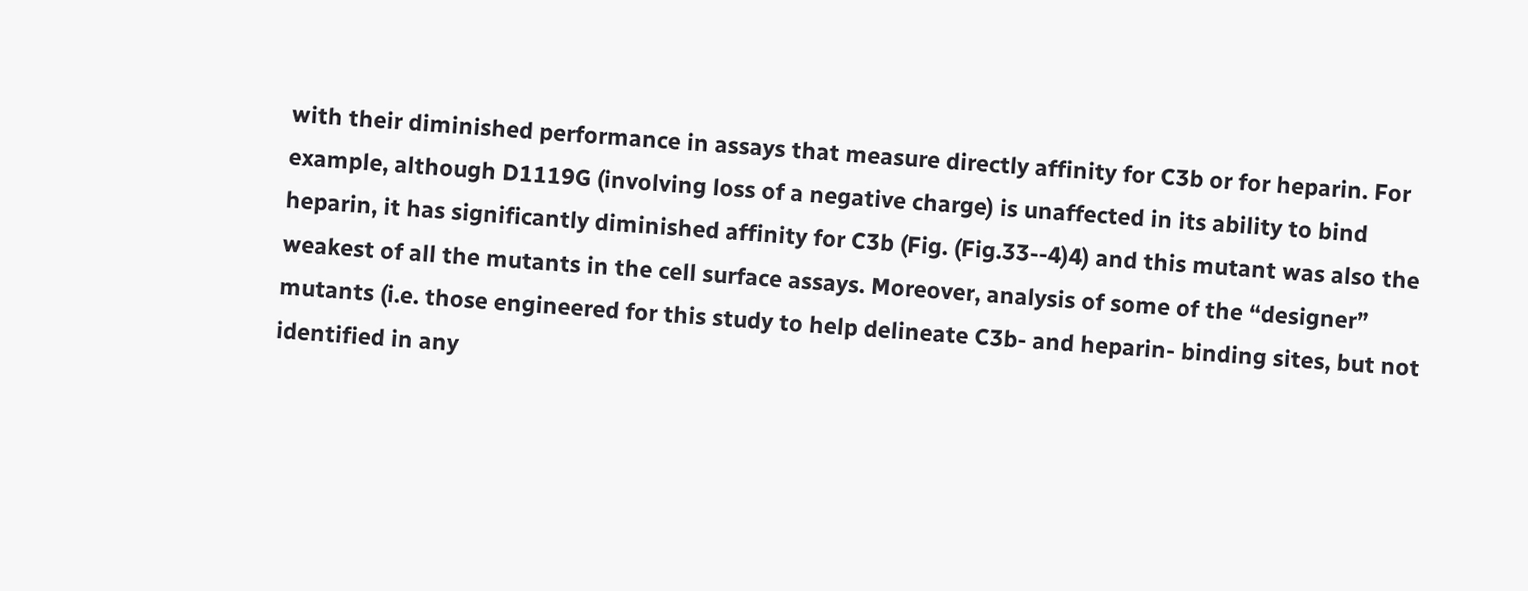with their diminished performance in assays that measure directly affinity for C3b or for heparin. For example, although D1119G (involving loss of a negative charge) is unaffected in its ability to bind heparin, it has significantly diminished affinity for C3b (Fig. (Fig.33--4)4) and this mutant was also the weakest of all the mutants in the cell surface assays. Moreover, analysis of some of the “designer” mutants (i.e. those engineered for this study to help delineate C3b- and heparin- binding sites, but not identified in any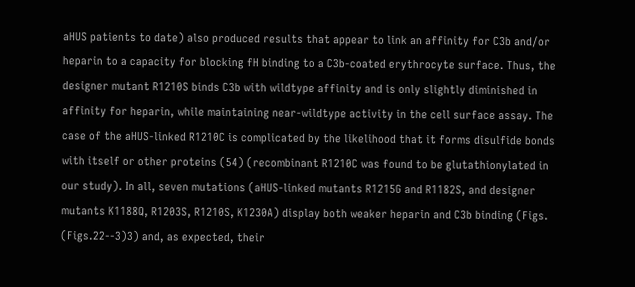aHUS patients to date) also produced results that appear to link an affinity for C3b and/or heparin to a capacity for blocking fH binding to a C3b-coated erythrocyte surface. Thus, the designer mutant R1210S binds C3b with wildtype affinity and is only slightly diminished in affinity for heparin, while maintaining near-wildtype activity in the cell surface assay. The case of the aHUS-linked R1210C is complicated by the likelihood that it forms disulfide bonds with itself or other proteins (54) (recombinant R1210C was found to be glutathionylated in our study). In all, seven mutations (aHUS-linked mutants R1215G and R1182S, and designer mutants K1188Q, R1203S, R1210S, K1230A) display both weaker heparin and C3b binding (Figs. (Figs.22--3)3) and, as expected, their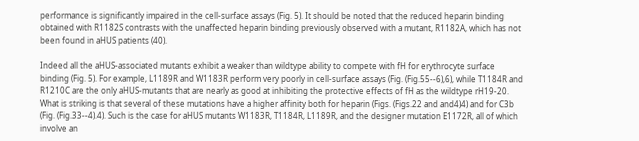performance is significantly impaired in the cell-surface assays (Fig. 5). It should be noted that the reduced heparin binding obtained with R1182S contrasts with the unaffected heparin binding previously observed with a mutant, R1182A, which has not been found in aHUS patients (40).

Indeed all the aHUS-associated mutants exhibit a weaker than wildtype ability to compete with fH for erythrocyte surface binding (Fig. 5). For example, L1189R and W1183R perform very poorly in cell-surface assays (Fig. (Fig.55--6),6), while T1184R and R1210C are the only aHUS-mutants that are nearly as good at inhibiting the protective effects of fH as the wildtype rH19-20. What is striking is that several of these mutations have a higher affinity both for heparin (Figs. (Figs.22 and and4)4) and for C3b (Fig. (Fig.33--4).4). Such is the case for aHUS mutants W1183R, T1184R, L1189R, and the designer mutation E1172R, all of which involve an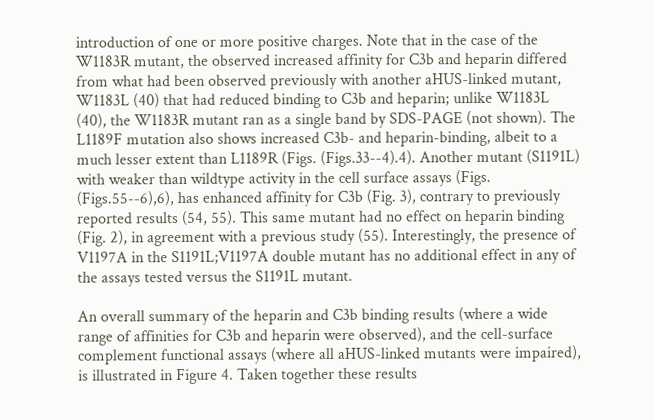introduction of one or more positive charges. Note that in the case of the W1183R mutant, the observed increased affinity for C3b and heparin differed from what had been observed previously with another aHUS-linked mutant, W1183L (40) that had reduced binding to C3b and heparin; unlike W1183L (40), the W1183R mutant ran as a single band by SDS-PAGE (not shown). The L1189F mutation also shows increased C3b- and heparin-binding, albeit to a much lesser extent than L1189R (Figs. (Figs.33--4).4). Another mutant (S1191L) with weaker than wildtype activity in the cell surface assays (Figs. (Figs.55--6),6), has enhanced affinity for C3b (Fig. 3), contrary to previously reported results (54, 55). This same mutant had no effect on heparin binding (Fig. 2), in agreement with a previous study (55). Interestingly, the presence of V1197A in the S1191L;V1197A double mutant has no additional effect in any of the assays tested versus the S1191L mutant.

An overall summary of the heparin and C3b binding results (where a wide range of affinities for C3b and heparin were observed), and the cell-surface complement functional assays (where all aHUS-linked mutants were impaired), is illustrated in Figure 4. Taken together these results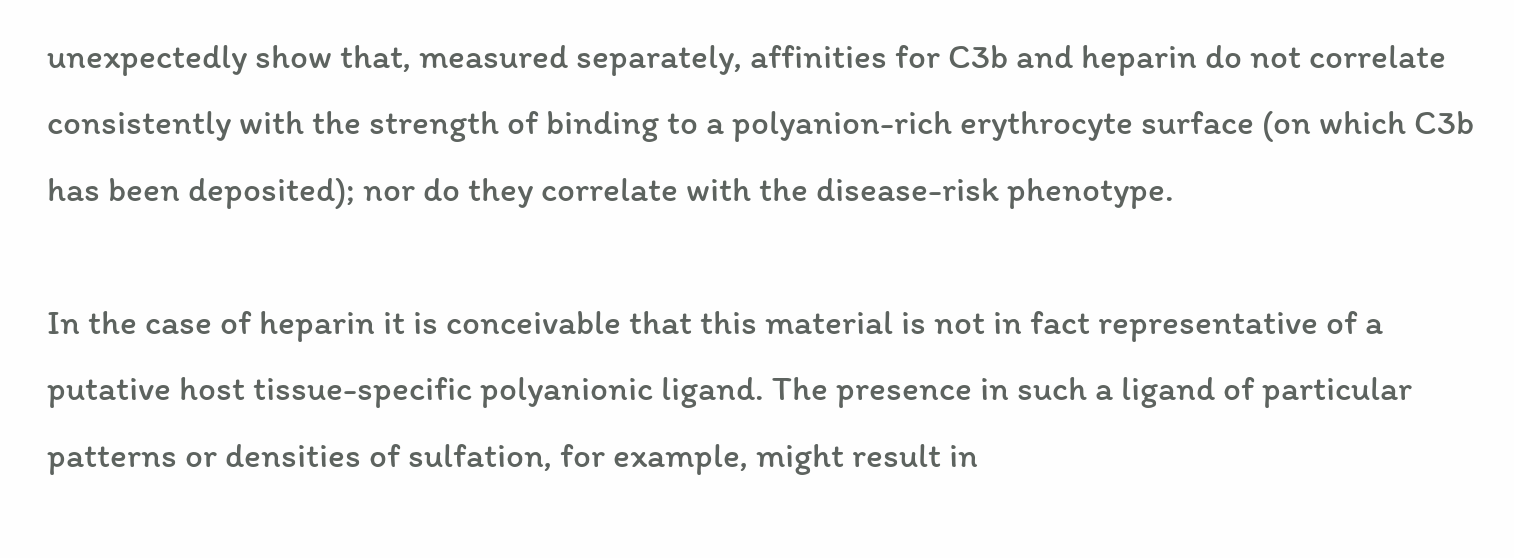unexpectedly show that, measured separately, affinities for C3b and heparin do not correlate consistently with the strength of binding to a polyanion-rich erythrocyte surface (on which C3b has been deposited); nor do they correlate with the disease-risk phenotype.

In the case of heparin it is conceivable that this material is not in fact representative of a putative host tissue-specific polyanionic ligand. The presence in such a ligand of particular patterns or densities of sulfation, for example, might result in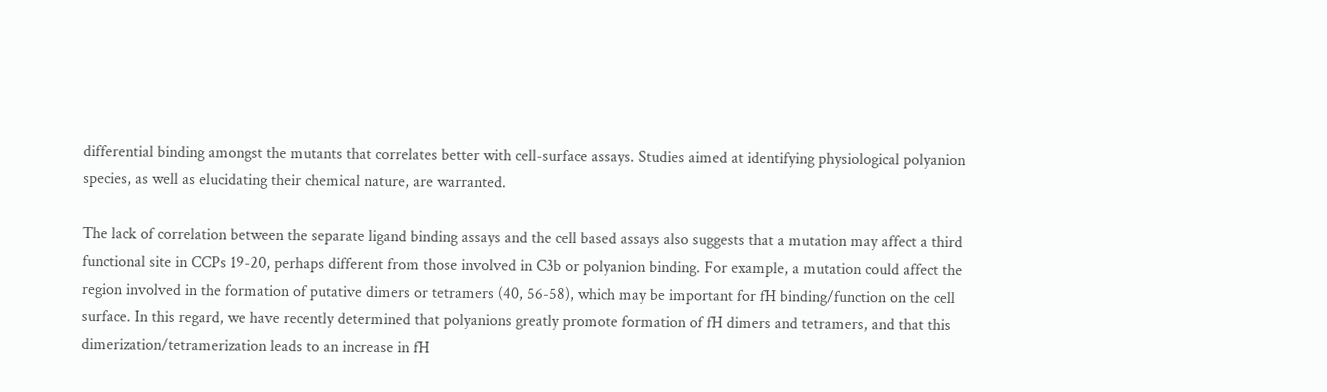differential binding amongst the mutants that correlates better with cell-surface assays. Studies aimed at identifying physiological polyanion species, as well as elucidating their chemical nature, are warranted.

The lack of correlation between the separate ligand binding assays and the cell based assays also suggests that a mutation may affect a third functional site in CCPs 19-20, perhaps different from those involved in C3b or polyanion binding. For example, a mutation could affect the region involved in the formation of putative dimers or tetramers (40, 56-58), which may be important for fH binding/function on the cell surface. In this regard, we have recently determined that polyanions greatly promote formation of fH dimers and tetramers, and that this dimerization/tetramerization leads to an increase in fH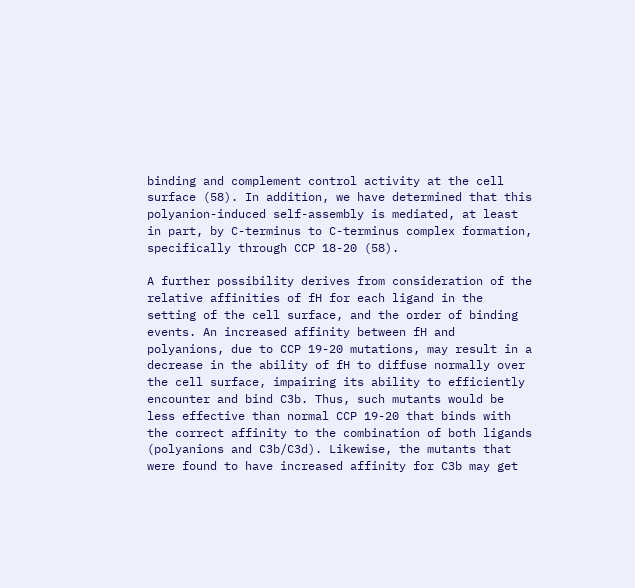binding and complement control activity at the cell surface (58). In addition, we have determined that this polyanion-induced self-assembly is mediated, at least in part, by C-terminus to C-terminus complex formation, specifically through CCP 18-20 (58).

A further possibility derives from consideration of the relative affinities of fH for each ligand in the setting of the cell surface, and the order of binding events. An increased affinity between fH and polyanions, due to CCP 19-20 mutations, may result in a decrease in the ability of fH to diffuse normally over the cell surface, impairing its ability to efficiently encounter and bind C3b. Thus, such mutants would be less effective than normal CCP 19-20 that binds with the correct affinity to the combination of both ligands (polyanions and C3b/C3d). Likewise, the mutants that were found to have increased affinity for C3b may get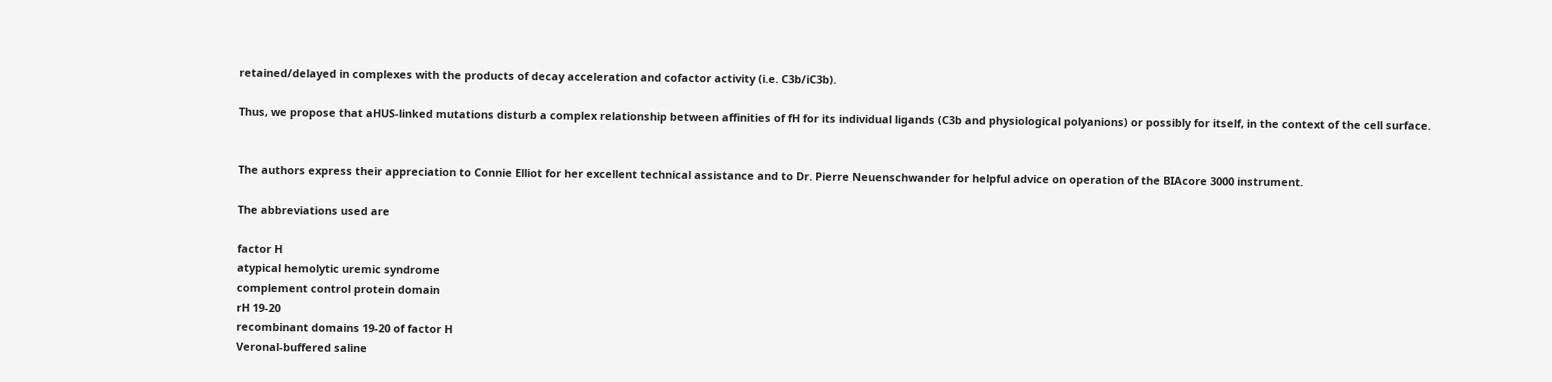retained/delayed in complexes with the products of decay acceleration and cofactor activity (i.e. C3b/iC3b).

Thus, we propose that aHUS-linked mutations disturb a complex relationship between affinities of fH for its individual ligands (C3b and physiological polyanions) or possibly for itself, in the context of the cell surface.


The authors express their appreciation to Connie Elliot for her excellent technical assistance and to Dr. Pierre Neuenschwander for helpful advice on operation of the BIAcore 3000 instrument.

The abbreviations used are

factor H
atypical hemolytic uremic syndrome
complement control protein domain
rH 19-20
recombinant domains 19-20 of factor H
Veronal-buffered saline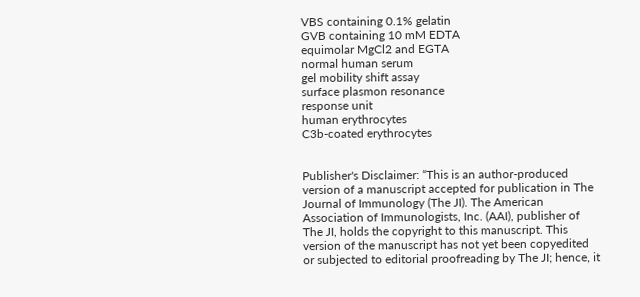VBS containing 0.1% gelatin
GVB containing 10 mM EDTA
equimolar MgCl2 and EGTA
normal human serum
gel mobility shift assay
surface plasmon resonance
response unit
human erythrocytes
C3b-coated erythrocytes


Publisher's Disclaimer: “This is an author-produced version of a manuscript accepted for publication in The Journal of Immunology (The JI). The American Association of Immunologists, Inc. (AAI), publisher of The JI, holds the copyright to this manuscript. This version of the manuscript has not yet been copyedited or subjected to editorial proofreading by The JI; hence, it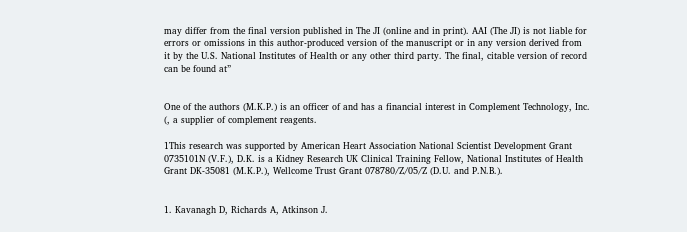may differ from the final version published in The JI (online and in print). AAI (The JI) is not liable for errors or omissions in this author-produced version of the manuscript or in any version derived from it by the U.S. National Institutes of Health or any other third party. The final, citable version of record can be found at”


One of the authors (M.K.P.) is an officer of and has a financial interest in Complement Technology, Inc. (, a supplier of complement reagents.

1This research was supported by American Heart Association National Scientist Development Grant 0735101N (V.F.), D.K. is a Kidney Research UK Clinical Training Fellow, National Institutes of Health Grant DK-35081 (M.K.P.), Wellcome Trust Grant 078780/Z/05/Z (D.U. and P.N.B.).


1. Kavanagh D, Richards A, Atkinson J.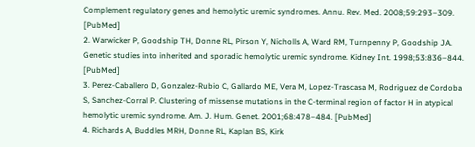Complement regulatory genes and hemolytic uremic syndromes. Annu. Rev. Med. 2008;59:293–309. [PubMed]
2. Warwicker P, Goodship TH, Donne RL, Pirson Y, Nicholls A, Ward RM, Turnpenny P, Goodship JA. Genetic studies into inherited and sporadic hemolytic uremic syndrome. Kidney Int. 1998;53:836–844. [PubMed]
3. Perez-Caballero D, Gonzalez-Rubio C, Gallardo ME, Vera M, Lopez-Trascasa M, Rodriguez de Cordoba S, Sanchez-Corral P. Clustering of missense mutations in the C-terminal region of factor H in atypical hemolytic uremic syndrome. Am. J. Hum. Genet. 2001;68:478–484. [PubMed]
4. Richards A, Buddles MRH, Donne RL, Kaplan BS, Kirk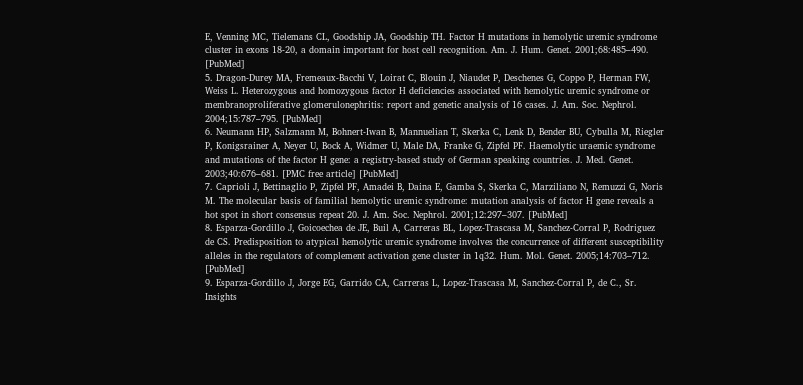E, Venning MC, Tielemans CL, Goodship JA, Goodship TH. Factor H mutations in hemolytic uremic syndrome cluster in exons 18-20, a domain important for host cell recognition. Am. J. Hum. Genet. 2001;68:485–490. [PubMed]
5. Dragon-Durey MA, Fremeaux-Bacchi V, Loirat C, Blouin J, Niaudet P, Deschenes G, Coppo P, Herman FW, Weiss L. Heterozygous and homozygous factor H deficiencies associated with hemolytic uremic syndrome or membranoproliferative glomerulonephritis: report and genetic analysis of 16 cases. J. Am. Soc. Nephrol. 2004;15:787–795. [PubMed]
6. Neumann HP, Salzmann M, Bohnert-Iwan B, Mannuelian T, Skerka C, Lenk D, Bender BU, Cybulla M, Riegler P, Konigsrainer A, Neyer U, Bock A, Widmer U, Male DA, Franke G, Zipfel PF. Haemolytic uraemic syndrome and mutations of the factor H gene: a registry-based study of German speaking countries. J. Med. Genet. 2003;40:676–681. [PMC free article] [PubMed]
7. Caprioli J, Bettinaglio P, Zipfel PF, Amadei B, Daina E, Gamba S, Skerka C, Marziliano N, Remuzzi G, Noris M. The molecular basis of familial hemolytic uremic syndrome: mutation analysis of factor H gene reveals a hot spot in short consensus repeat 20. J. Am. Soc. Nephrol. 2001;12:297–307. [PubMed]
8. Esparza-Gordillo J, Goicoechea de JE, Buil A, Carreras BL, Lopez-Trascasa M, Sanchez-Corral P, Rodriguez de CS. Predisposition to atypical hemolytic uremic syndrome involves the concurrence of different susceptibility alleles in the regulators of complement activation gene cluster in 1q32. Hum. Mol. Genet. 2005;14:703–712. [PubMed]
9. Esparza-Gordillo J, Jorge EG, Garrido CA, Carreras L, Lopez-Trascasa M, Sanchez-Corral P, de C., Sr. Insights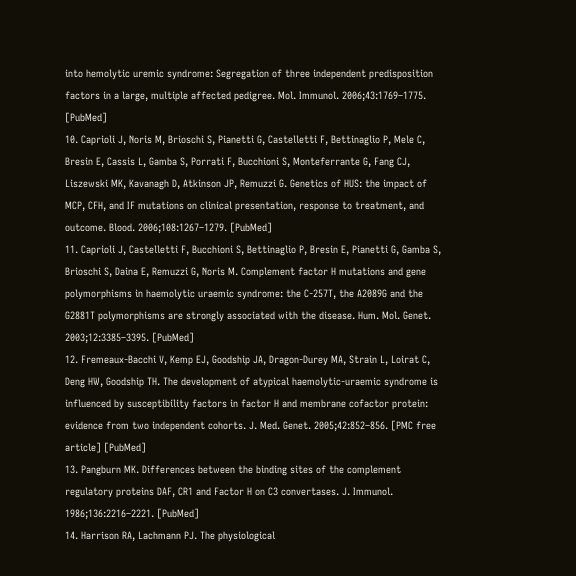into hemolytic uremic syndrome: Segregation of three independent predisposition factors in a large, multiple affected pedigree. Mol. Immunol. 2006;43:1769–1775. [PubMed]
10. Caprioli J, Noris M, Brioschi S, Pianetti G, Castelletti F, Bettinaglio P, Mele C, Bresin E, Cassis L, Gamba S, Porrati F, Bucchioni S, Monteferrante G, Fang CJ, Liszewski MK, Kavanagh D, Atkinson JP, Remuzzi G. Genetics of HUS: the impact of MCP, CFH, and IF mutations on clinical presentation, response to treatment, and outcome. Blood. 2006;108:1267–1279. [PubMed]
11. Caprioli J, Castelletti F, Bucchioni S, Bettinaglio P, Bresin E, Pianetti G, Gamba S, Brioschi S, Daina E, Remuzzi G, Noris M. Complement factor H mutations and gene polymorphisms in haemolytic uraemic syndrome: the C-257T, the A2089G and the G2881T polymorphisms are strongly associated with the disease. Hum. Mol. Genet. 2003;12:3385–3395. [PubMed]
12. Fremeaux-Bacchi V, Kemp EJ, Goodship JA, Dragon-Durey MA, Strain L, Loirat C, Deng HW, Goodship TH. The development of atypical haemolytic-uraemic syndrome is influenced by susceptibility factors in factor H and membrane cofactor protein: evidence from two independent cohorts. J. Med. Genet. 2005;42:852–856. [PMC free article] [PubMed]
13. Pangburn MK. Differences between the binding sites of the complement regulatory proteins DAF, CR1 and Factor H on C3 convertases. J. Immunol. 1986;136:2216–2221. [PubMed]
14. Harrison RA, Lachmann PJ. The physiological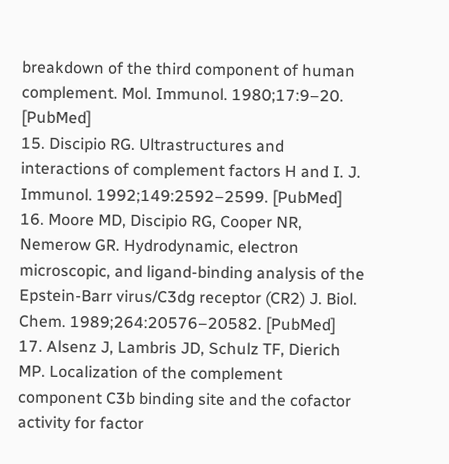breakdown of the third component of human complement. Mol. Immunol. 1980;17:9–20. [PubMed]
15. Discipio RG. Ultrastructures and interactions of complement factors H and I. J. Immunol. 1992;149:2592–2599. [PubMed]
16. Moore MD, Discipio RG, Cooper NR, Nemerow GR. Hydrodynamic, electron microscopic, and ligand-binding analysis of the Epstein-Barr virus/C3dg receptor (CR2) J. Biol. Chem. 1989;264:20576–20582. [PubMed]
17. Alsenz J, Lambris JD, Schulz TF, Dierich MP. Localization of the complement component C3b binding site and the cofactor activity for factor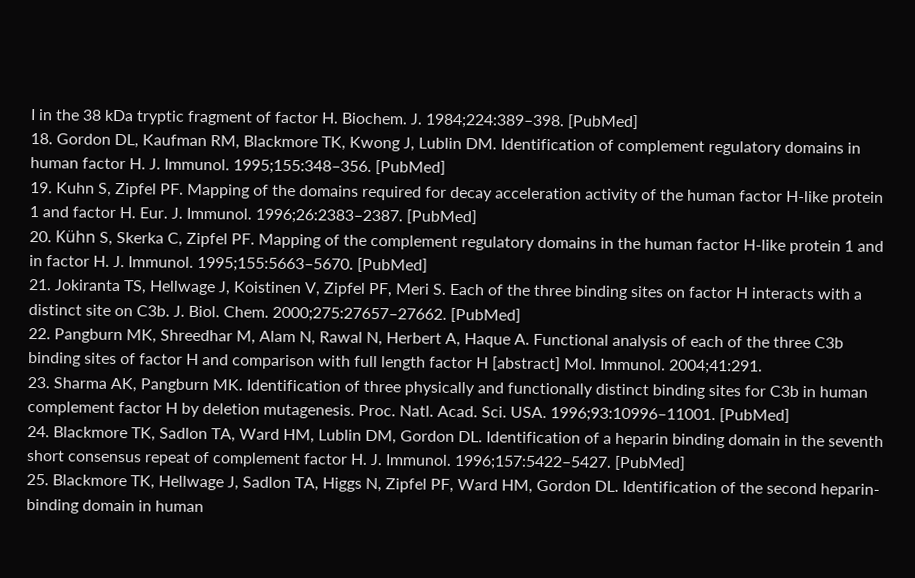I in the 38 kDa tryptic fragment of factor H. Biochem. J. 1984;224:389–398. [PubMed]
18. Gordon DL, Kaufman RM, Blackmore TK, Kwong J, Lublin DM. Identification of complement regulatory domains in human factor H. J. Immunol. 1995;155:348–356. [PubMed]
19. Kuhn S, Zipfel PF. Mapping of the domains required for decay acceleration activity of the human factor H-like protein 1 and factor H. Eur. J. Immunol. 1996;26:2383–2387. [PubMed]
20. Kühn S, Skerka C, Zipfel PF. Mapping of the complement regulatory domains in the human factor H-like protein 1 and in factor H. J. Immunol. 1995;155:5663–5670. [PubMed]
21. Jokiranta TS, Hellwage J, Koistinen V, Zipfel PF, Meri S. Each of the three binding sites on factor H interacts with a distinct site on C3b. J. Biol. Chem. 2000;275:27657–27662. [PubMed]
22. Pangburn MK, Shreedhar M, Alam N, Rawal N, Herbert A, Haque A. Functional analysis of each of the three C3b binding sites of factor H and comparison with full length factor H [abstract] Mol. Immunol. 2004;41:291.
23. Sharma AK, Pangburn MK. Identification of three physically and functionally distinct binding sites for C3b in human complement factor H by deletion mutagenesis. Proc. Natl. Acad. Sci. USA. 1996;93:10996–11001. [PubMed]
24. Blackmore TK, Sadlon TA, Ward HM, Lublin DM, Gordon DL. Identification of a heparin binding domain in the seventh short consensus repeat of complement factor H. J. Immunol. 1996;157:5422–5427. [PubMed]
25. Blackmore TK, Hellwage J, Sadlon TA, Higgs N, Zipfel PF, Ward HM, Gordon DL. Identification of the second heparin-binding domain in human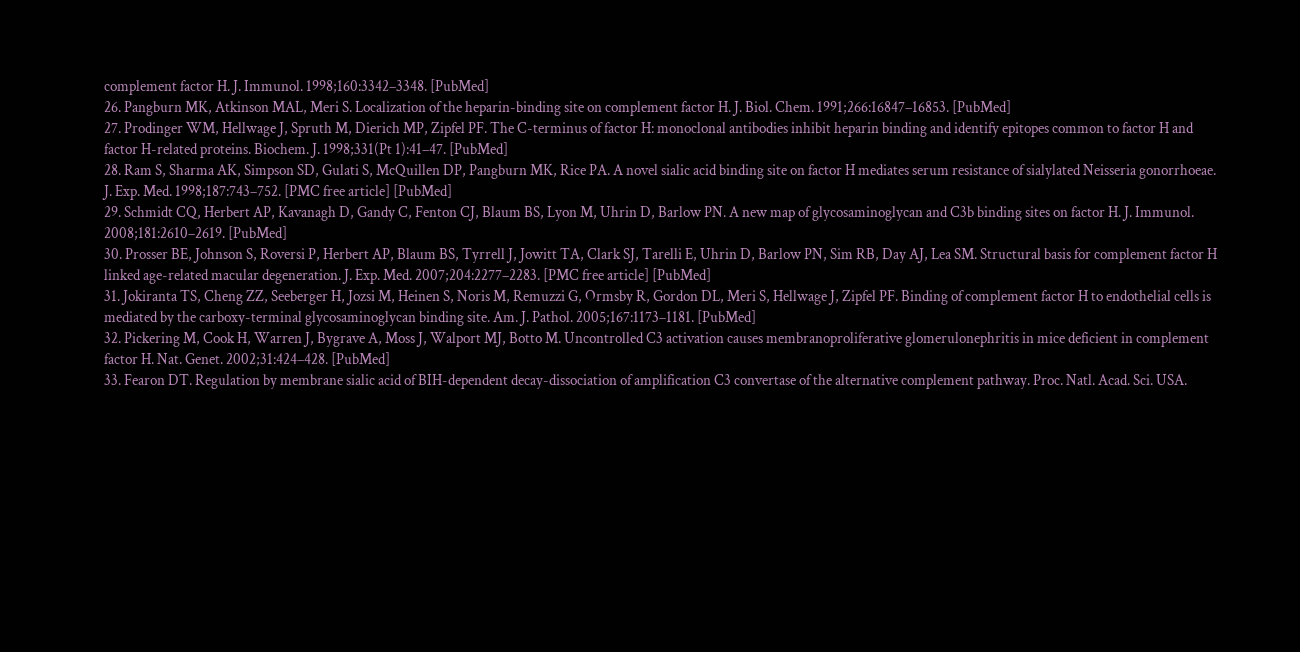complement factor H. J. Immunol. 1998;160:3342–3348. [PubMed]
26. Pangburn MK, Atkinson MAL, Meri S. Localization of the heparin-binding site on complement factor H. J. Biol. Chem. 1991;266:16847–16853. [PubMed]
27. Prodinger WM, Hellwage J, Spruth M, Dierich MP, Zipfel PF. The C-terminus of factor H: monoclonal antibodies inhibit heparin binding and identify epitopes common to factor H and factor H-related proteins. Biochem. J. 1998;331(Pt 1):41–47. [PubMed]
28. Ram S, Sharma AK, Simpson SD, Gulati S, McQuillen DP, Pangburn MK, Rice PA. A novel sialic acid binding site on factor H mediates serum resistance of sialylated Neisseria gonorrhoeae. J. Exp. Med. 1998;187:743–752. [PMC free article] [PubMed]
29. Schmidt CQ, Herbert AP, Kavanagh D, Gandy C, Fenton CJ, Blaum BS, Lyon M, Uhrin D, Barlow PN. A new map of glycosaminoglycan and C3b binding sites on factor H. J. Immunol. 2008;181:2610–2619. [PubMed]
30. Prosser BE, Johnson S, Roversi P, Herbert AP, Blaum BS, Tyrrell J, Jowitt TA, Clark SJ, Tarelli E, Uhrin D, Barlow PN, Sim RB, Day AJ, Lea SM. Structural basis for complement factor H linked age-related macular degeneration. J. Exp. Med. 2007;204:2277–2283. [PMC free article] [PubMed]
31. Jokiranta TS, Cheng ZZ, Seeberger H, Jozsi M, Heinen S, Noris M, Remuzzi G, Ormsby R, Gordon DL, Meri S, Hellwage J, Zipfel PF. Binding of complement factor H to endothelial cells is mediated by the carboxy-terminal glycosaminoglycan binding site. Am. J. Pathol. 2005;167:1173–1181. [PubMed]
32. Pickering M, Cook H, Warren J, Bygrave A, Moss J, Walport MJ, Botto M. Uncontrolled C3 activation causes membranoproliferative glomerulonephritis in mice deficient in complement factor H. Nat. Genet. 2002;31:424–428. [PubMed]
33. Fearon DT. Regulation by membrane sialic acid of BIH-dependent decay-dissociation of amplification C3 convertase of the alternative complement pathway. Proc. Natl. Acad. Sci. USA.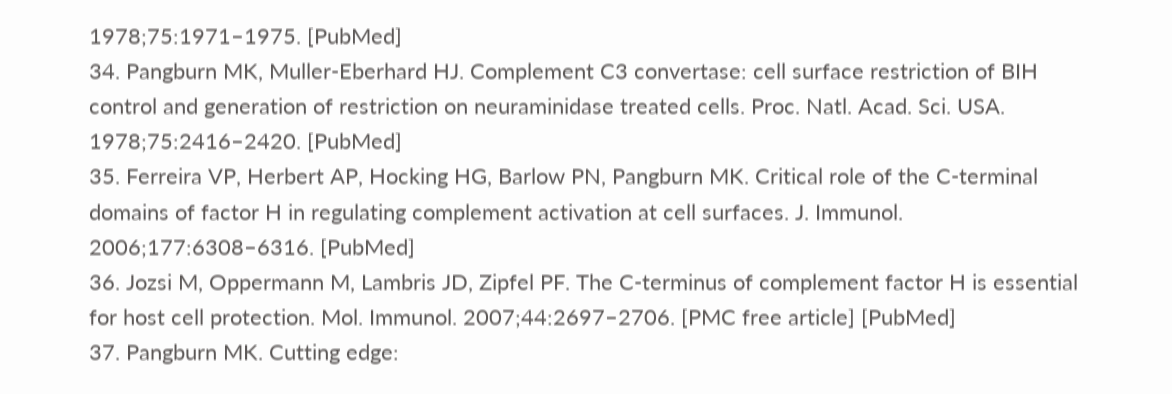1978;75:1971–1975. [PubMed]
34. Pangburn MK, Muller-Eberhard HJ. Complement C3 convertase: cell surface restriction of BIH control and generation of restriction on neuraminidase treated cells. Proc. Natl. Acad. Sci. USA. 1978;75:2416–2420. [PubMed]
35. Ferreira VP, Herbert AP, Hocking HG, Barlow PN, Pangburn MK. Critical role of the C-terminal domains of factor H in regulating complement activation at cell surfaces. J. Immunol. 2006;177:6308–6316. [PubMed]
36. Jozsi M, Oppermann M, Lambris JD, Zipfel PF. The C-terminus of complement factor H is essential for host cell protection. Mol. Immunol. 2007;44:2697–2706. [PMC free article] [PubMed]
37. Pangburn MK. Cutting edge: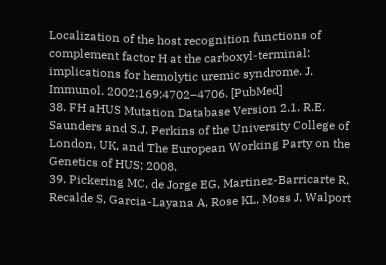Localization of the host recognition functions of complement factor H at the carboxyl-terminal: implications for hemolytic uremic syndrome. J. Immunol. 2002;169:4702–4706. [PubMed]
38. FH aHUS Mutation Database Version 2.1. R.E. Saunders and S.J. Perkins of the University College of London, UK, and The European Working Party on the Genetics of HUS; 2008.
39. Pickering MC, de Jorge EG, Martinez-Barricarte R, Recalde S, Garcia-Layana A, Rose KL, Moss J, Walport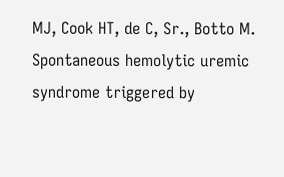MJ, Cook HT, de C, Sr., Botto M. Spontaneous hemolytic uremic syndrome triggered by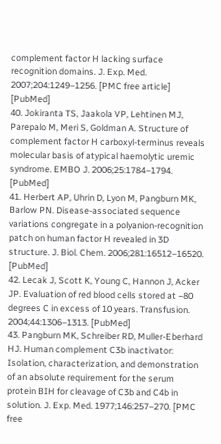complement factor H lacking surface recognition domains. J. Exp. Med. 2007;204:1249–1256. [PMC free article] [PubMed]
40. Jokiranta TS, Jaakola VP, Lehtinen MJ, Parepalo M, Meri S, Goldman A. Structure of complement factor H carboxyl-terminus reveals molecular basis of atypical haemolytic uremic syndrome. EMBO J. 2006;25:1784–1794. [PubMed]
41. Herbert AP, Uhrin D, Lyon M, Pangburn MK, Barlow PN. Disease-associated sequence variations congregate in a polyanion-recognition patch on human factor H revealed in 3D structure. J. Biol. Chem. 2006;281:16512–16520. [PubMed]
42. Lecak J, Scott K, Young C, Hannon J, Acker JP. Evaluation of red blood cells stored at −80 degrees C in excess of 10 years. Transfusion. 2004;44:1306–1313. [PubMed]
43. Pangburn MK, Schreiber RD, Muller-Eberhard HJ. Human complement C3b inactivator: Isolation, characterization, and demonstration of an absolute requirement for the serum protein BIH for cleavage of C3b and C4b in solution. J. Exp. Med. 1977;146:257–270. [PMC free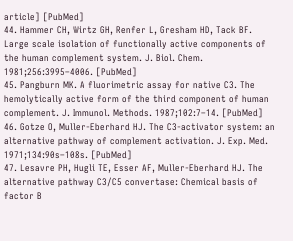article] [PubMed]
44. Hammer CH, Wirtz GH, Renfer L, Gresham HD, Tack BF. Large scale isolation of functionally active components of the human complement system. J. Biol. Chem. 1981;256:3995–4006. [PubMed]
45. Pangburn MK. A fluorimetric assay for native C3. The hemolytically active form of the third component of human complement. J. Immunol. Methods. 1987;102:7–14. [PubMed]
46. Gotze O, Muller-Eberhard HJ. The C3-activator system: an alternative pathway of complement activation. J. Exp. Med. 1971;134:90s–108s. [PubMed]
47. Lesavre PH, Hugli TE, Esser AF, Muller-Eberhard HJ. The alternative pathway C3/C5 convertase: Chemical basis of factor B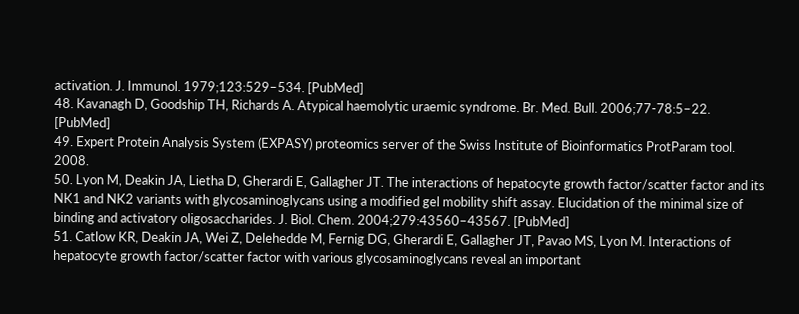activation. J. Immunol. 1979;123:529–534. [PubMed]
48. Kavanagh D, Goodship TH, Richards A. Atypical haemolytic uraemic syndrome. Br. Med. Bull. 2006;77-78:5–22. [PubMed]
49. Expert Protein Analysis System (EXPASY) proteomics server of the Swiss Institute of Bioinformatics ProtParam tool. 2008.
50. Lyon M, Deakin JA, Lietha D, Gherardi E, Gallagher JT. The interactions of hepatocyte growth factor/scatter factor and its NK1 and NK2 variants with glycosaminoglycans using a modified gel mobility shift assay. Elucidation of the minimal size of binding and activatory oligosaccharides. J. Biol. Chem. 2004;279:43560–43567. [PubMed]
51. Catlow KR, Deakin JA, Wei Z, Delehedde M, Fernig DG, Gherardi E, Gallagher JT, Pavao MS, Lyon M. Interactions of hepatocyte growth factor/scatter factor with various glycosaminoglycans reveal an important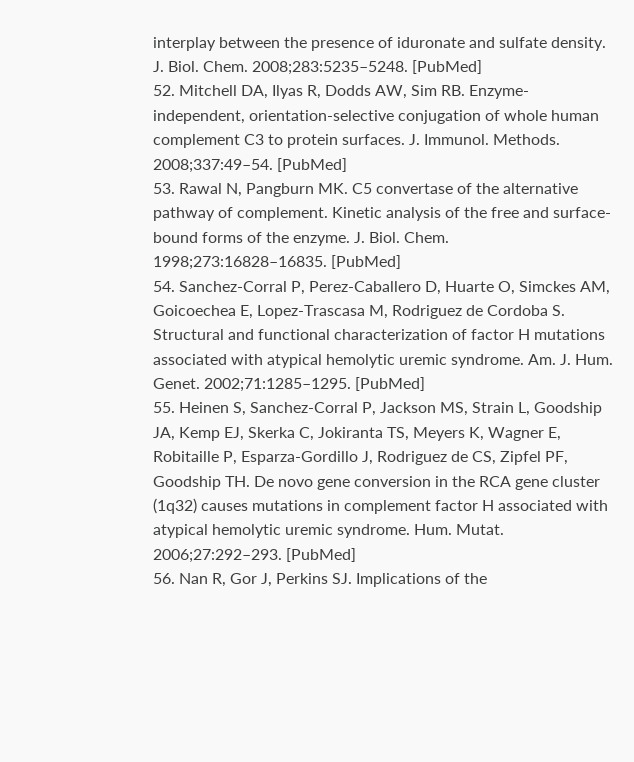interplay between the presence of iduronate and sulfate density. J. Biol. Chem. 2008;283:5235–5248. [PubMed]
52. Mitchell DA, Ilyas R, Dodds AW, Sim RB. Enzyme-independent, orientation-selective conjugation of whole human complement C3 to protein surfaces. J. Immunol. Methods. 2008;337:49–54. [PubMed]
53. Rawal N, Pangburn MK. C5 convertase of the alternative pathway of complement. Kinetic analysis of the free and surface-bound forms of the enzyme. J. Biol. Chem. 1998;273:16828–16835. [PubMed]
54. Sanchez-Corral P, Perez-Caballero D, Huarte O, Simckes AM, Goicoechea E, Lopez-Trascasa M, Rodriguez de Cordoba S. Structural and functional characterization of factor H mutations associated with atypical hemolytic uremic syndrome. Am. J. Hum. Genet. 2002;71:1285–1295. [PubMed]
55. Heinen S, Sanchez-Corral P, Jackson MS, Strain L, Goodship JA, Kemp EJ, Skerka C, Jokiranta TS, Meyers K, Wagner E, Robitaille P, Esparza-Gordillo J, Rodriguez de CS, Zipfel PF, Goodship TH. De novo gene conversion in the RCA gene cluster (1q32) causes mutations in complement factor H associated with atypical hemolytic uremic syndrome. Hum. Mutat. 2006;27:292–293. [PubMed]
56. Nan R, Gor J, Perkins SJ. Implications of the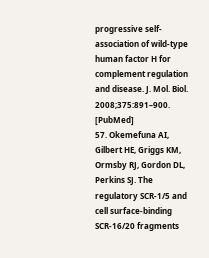progressive self-association of wild-type human factor H for complement regulation and disease. J. Mol. Biol. 2008;375:891–900. [PubMed]
57. Okemefuna AI, Gilbert HE, Griggs KM, Ormsby RJ, Gordon DL, Perkins SJ. The regulatory SCR-1/5 and cell surface-binding SCR-16/20 fragments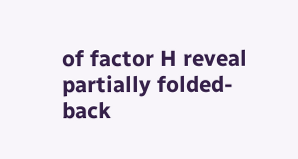of factor H reveal partially folded-back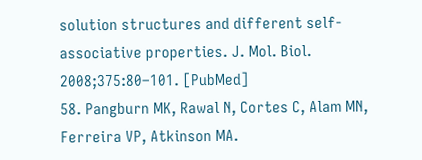solution structures and different self-associative properties. J. Mol. Biol. 2008;375:80–101. [PubMed]
58. Pangburn MK, Rawal N, Cortes C, Alam MN, Ferreira VP, Atkinson MA.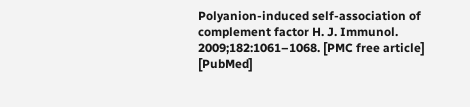Polyanion-induced self-association of complement factor H. J. Immunol. 2009;182:1061–1068. [PMC free article] [PubMed]